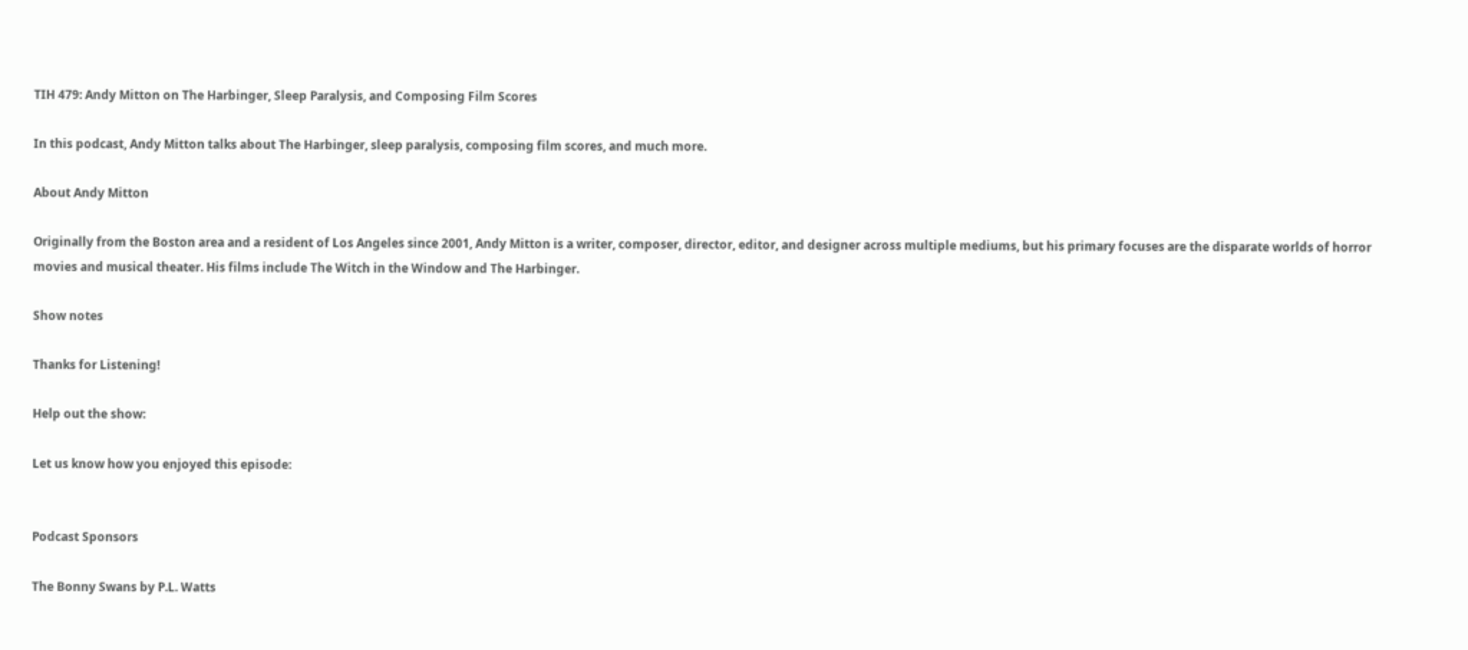TIH 479: Andy Mitton on The Harbinger, Sleep Paralysis, and Composing Film Scores

In this podcast, Andy Mitton talks about The Harbinger, sleep paralysis, composing film scores, and much more.

About Andy Mitton

Originally from the Boston area and a resident of Los Angeles since 2001, Andy Mitton is a writer, composer, director, editor, and designer across multiple mediums, but his primary focuses are the disparate worlds of horror movies and musical theater. His films include The Witch in the Window and The Harbinger.

Show notes

Thanks for Listening!

Help out the show:

Let us know how you enjoyed this episode:


Podcast Sponsors

The Bonny Swans by P.L. Watts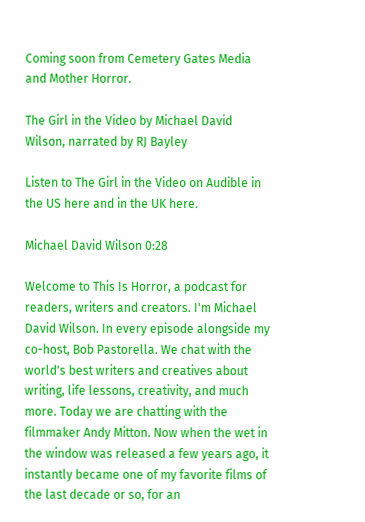Coming soon from Cemetery Gates Media and Mother Horror.

The Girl in the Video by Michael David Wilson, narrated by RJ Bayley

Listen to The Girl in the Video on Audible in the US here and in the UK here.

Michael David Wilson 0:28

Welcome to This Is Horror, a podcast for readers, writers and creators. I'm Michael David Wilson. In every episode alongside my co-host, Bob Pastorella. We chat with the world's best writers and creatives about writing, life lessons, creativity, and much more. Today we are chatting with the filmmaker Andy Mitton. Now when the wet in the window was released a few years ago, it instantly became one of my favorite films of the last decade or so, for an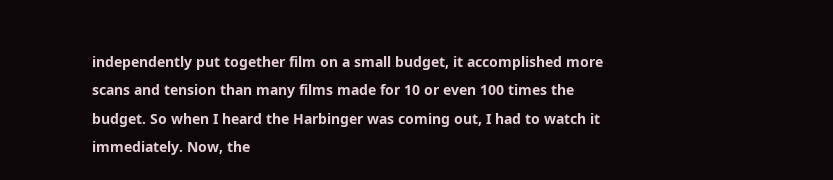independently put together film on a small budget, it accomplished more scans and tension than many films made for 10 or even 100 times the budget. So when I heard the Harbinger was coming out, I had to watch it immediately. Now, the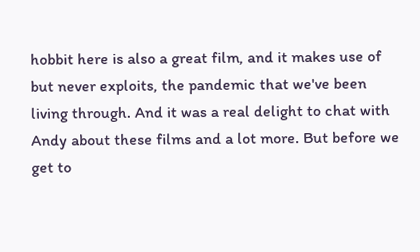hobbit here is also a great film, and it makes use of but never exploits, the pandemic that we've been living through. And it was a real delight to chat with Andy about these films and a lot more. But before we get to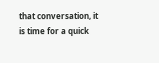that conversation, it is time for a quick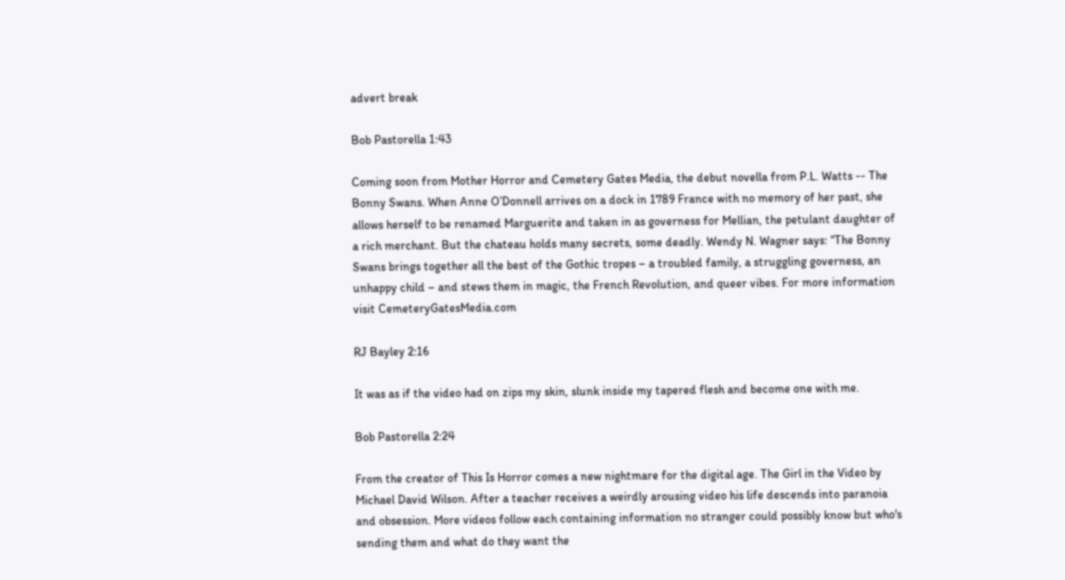advert break

Bob Pastorella 1:43

Coming soon from Mother Horror and Cemetery Gates Media, the debut novella from P.L. Watts -- The Bonny Swans. When Anne O’Donnell arrives on a dock in 1789 France with no memory of her past, she allows herself to be renamed Marguerite and taken in as governess for Mellian, the petulant daughter of a rich merchant. But the chateau holds many secrets, some deadly. Wendy N. Wagner says: “The Bonny Swans brings together all the best of the Gothic tropes – a troubled family, a struggling governess, an unhappy child – and stews them in magic, the French Revolution, and queer vibes. For more information visit CemeteryGatesMedia.com

RJ Bayley 2:16

It was as if the video had on zips my skin, slunk inside my tapered flesh and become one with me.

Bob Pastorella 2:24

From the creator of This Is Horror comes a new nightmare for the digital age. The Girl in the Video by Michael David Wilson. After a teacher receives a weirdly arousing video his life descends into paranoia and obsession. More videos follow each containing information no stranger could possibly know but who's sending them and what do they want the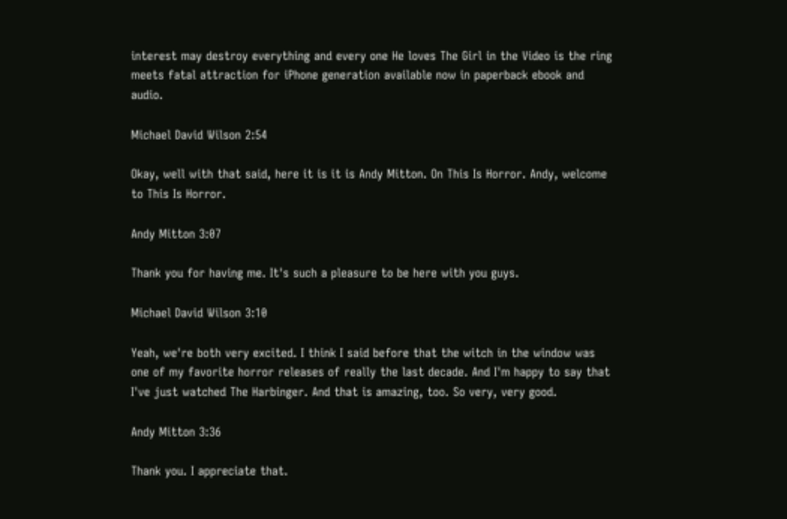interest may destroy everything and every one He loves The Girl in the Video is the ring meets fatal attraction for iPhone generation available now in paperback ebook and audio.

Michael David Wilson 2:54

Okay, well with that said, here it is it is Andy Mitton. On This Is Horror. Andy, welcome to This Is Horror.

Andy Mitton 3:07

Thank you for having me. It's such a pleasure to be here with you guys.

Michael David Wilson 3:10

Yeah, we're both very excited. I think I said before that the witch in the window was one of my favorite horror releases of really the last decade. And I'm happy to say that I've just watched The Harbinger. And that is amazing, too. So very, very good.

Andy Mitton 3:36

Thank you. I appreciate that.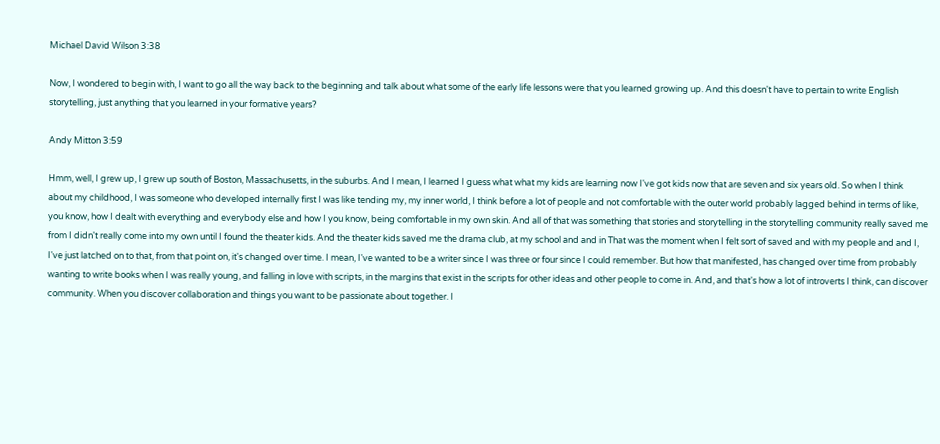Michael David Wilson 3:38

Now, I wondered to begin with, I want to go all the way back to the beginning and talk about what some of the early life lessons were that you learned growing up. And this doesn't have to pertain to write English storytelling, just anything that you learned in your formative years?

Andy Mitton 3:59

Hmm, well, I grew up, I grew up south of Boston, Massachusetts, in the suburbs. And I mean, I learned I guess what what my kids are learning now I've got kids now that are seven and six years old. So when I think about my childhood, I was someone who developed internally first I was like tending my, my inner world, I think before a lot of people and not comfortable with the outer world probably lagged behind in terms of like, you know, how I dealt with everything and everybody else and how I you know, being comfortable in my own skin. And all of that was something that stories and storytelling in the storytelling community really saved me from I didn't really come into my own until I found the theater kids. And the theater kids saved me the drama club, at my school and and in That was the moment when I felt sort of saved and with my people and and I, I've just latched on to that, from that point on, it's changed over time. I mean, I've wanted to be a writer since I was three or four since I could remember. But how that manifested, has changed over time from probably wanting to write books when I was really young, and falling in love with scripts, in the margins that exist in the scripts for other ideas and other people to come in. And, and that's how a lot of introverts I think, can discover community. When you discover collaboration and things you want to be passionate about together. I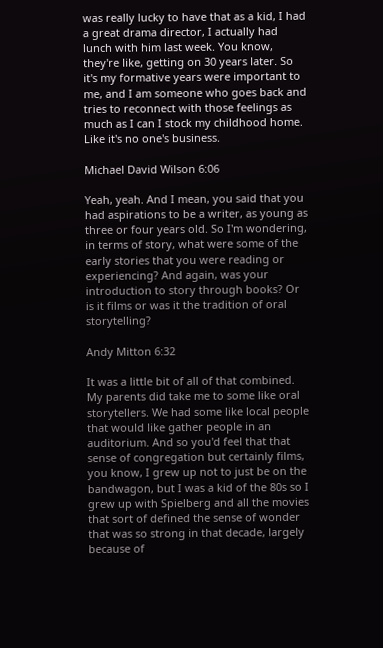was really lucky to have that as a kid, I had a great drama director, I actually had lunch with him last week. You know, they're like, getting on 30 years later. So it's my formative years were important to me, and I am someone who goes back and tries to reconnect with those feelings as much as I can I stock my childhood home. Like it's no one's business.

Michael David Wilson 6:06

Yeah, yeah. And I mean, you said that you had aspirations to be a writer, as young as three or four years old. So I'm wondering, in terms of story, what were some of the early stories that you were reading or experiencing? And again, was your introduction to story through books? Or is it films or was it the tradition of oral storytelling?

Andy Mitton 6:32

It was a little bit of all of that combined. My parents did take me to some like oral storytellers. We had some like local people that would like gather people in an auditorium. And so you'd feel that that sense of congregation but certainly films, you know, I grew up not to just be on the bandwagon, but I was a kid of the 80s so I grew up with Spielberg and all the movies that sort of defined the sense of wonder that was so strong in that decade, largely because of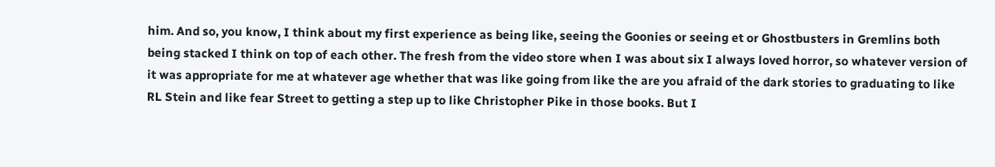him. And so, you know, I think about my first experience as being like, seeing the Goonies or seeing et or Ghostbusters in Gremlins both being stacked I think on top of each other. The fresh from the video store when I was about six I always loved horror, so whatever version of it was appropriate for me at whatever age whether that was like going from like the are you afraid of the dark stories to graduating to like RL Stein and like fear Street to getting a step up to like Christopher Pike in those books. But I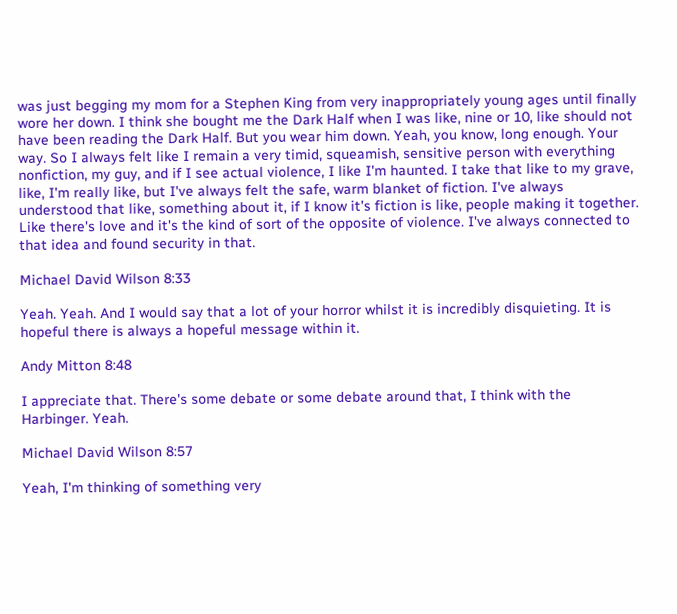was just begging my mom for a Stephen King from very inappropriately young ages until finally wore her down. I think she bought me the Dark Half when I was like, nine or 10, like should not have been reading the Dark Half. But you wear him down. Yeah, you know, long enough. Your way. So I always felt like I remain a very timid, squeamish, sensitive person with everything nonfiction, my guy, and if I see actual violence, I like I'm haunted. I take that like to my grave, like, I'm really like, but I've always felt the safe, warm blanket of fiction. I've always understood that like, something about it, if I know it's fiction is like, people making it together. Like there's love and it's the kind of sort of the opposite of violence. I've always connected to that idea and found security in that.

Michael David Wilson 8:33

Yeah. Yeah. And I would say that a lot of your horror whilst it is incredibly disquieting. It is hopeful there is always a hopeful message within it.

Andy Mitton 8:48

I appreciate that. There's some debate or some debate around that, I think with the Harbinger. Yeah.

Michael David Wilson 8:57

Yeah, I'm thinking of something very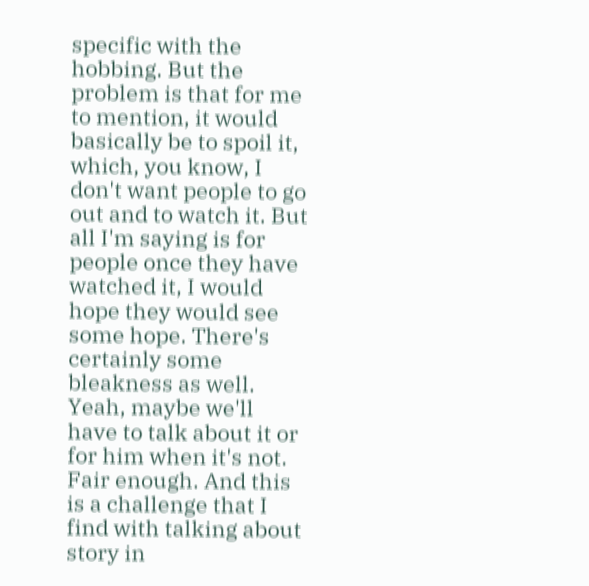specific with the hobbing. But the problem is that for me to mention, it would basically be to spoil it, which, you know, I don't want people to go out and to watch it. But all I'm saying is for people once they have watched it, I would hope they would see some hope. There's certainly some bleakness as well. Yeah, maybe we'll have to talk about it or for him when it's not. Fair enough. And this is a challenge that I find with talking about story in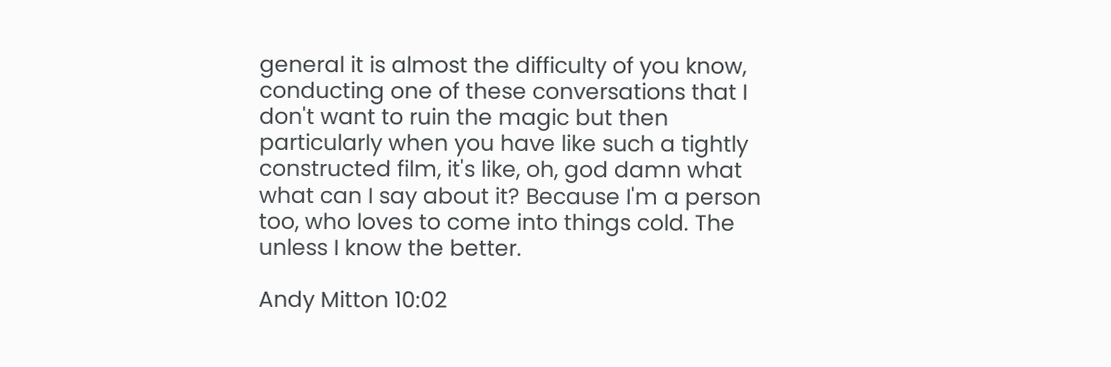general it is almost the difficulty of you know, conducting one of these conversations that I don't want to ruin the magic but then particularly when you have like such a tightly constructed film, it's like, oh, god damn what what can I say about it? Because I'm a person too, who loves to come into things cold. The unless I know the better.

Andy Mitton 10:02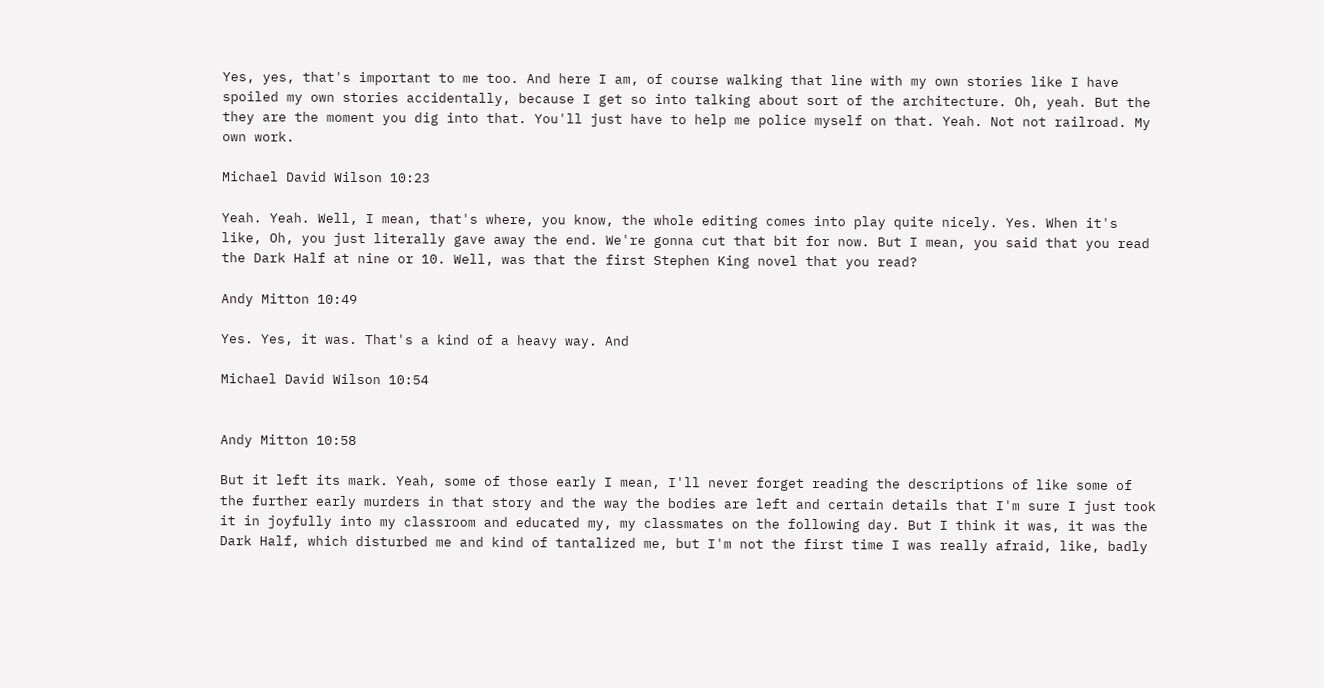Yes, yes, that's important to me too. And here I am, of course walking that line with my own stories like I have spoiled my own stories accidentally, because I get so into talking about sort of the architecture. Oh, yeah. But the they are the moment you dig into that. You'll just have to help me police myself on that. Yeah. Not not railroad. My own work.

Michael David Wilson 10:23

Yeah. Yeah. Well, I mean, that's where, you know, the whole editing comes into play quite nicely. Yes. When it's like, Oh, you just literally gave away the end. We're gonna cut that bit for now. But I mean, you said that you read the Dark Half at nine or 10. Well, was that the first Stephen King novel that you read?

Andy Mitton 10:49

Yes. Yes, it was. That's a kind of a heavy way. And

Michael David Wilson 10:54


Andy Mitton 10:58

But it left its mark. Yeah, some of those early I mean, I'll never forget reading the descriptions of like some of the further early murders in that story and the way the bodies are left and certain details that I'm sure I just took it in joyfully into my classroom and educated my, my classmates on the following day. But I think it was, it was the Dark Half, which disturbed me and kind of tantalized me, but I'm not the first time I was really afraid, like, badly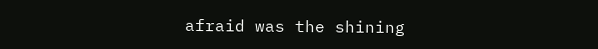afraid was the shining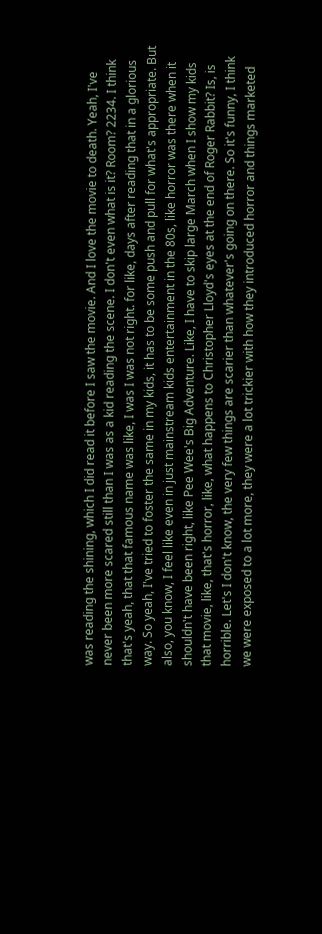was reading the shining, which I did read it before I saw the movie. And I love the movie to death. Yeah, I've never been more scared still than I was as a kid reading the scene. I don't even what is it? Room? 2234. I think that's yeah, that that famous name was like, I was I was not right. for like, days after reading that in a glorious way. So yeah, I've tried to foster the same in my kids, it has to be some push and pull for what's appropriate. But also, you know, I feel like even in just mainstream kids entertainment in the 80s, like horror was there when it shouldn't have been right, like Pee Wee's Big Adventure. Like, I have to skip large March when I show my kids that movie, like, that's horror, like, what happens to Christopher Lloyd's eyes at the end of Roger Rabbit? Is, is horrible. Let's I don't know, the very few things are scarier than whatever's going on there. So it's funny, I think we were exposed to a lot more, they were a lot trickier with how they introduced horror and things marketed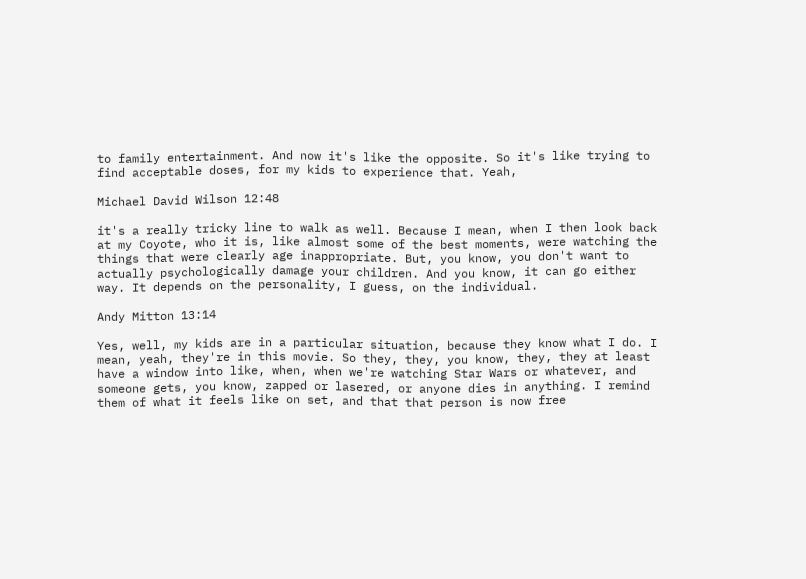to family entertainment. And now it's like the opposite. So it's like trying to find acceptable doses, for my kids to experience that. Yeah,

Michael David Wilson 12:48

it's a really tricky line to walk as well. Because I mean, when I then look back at my Coyote, who it is, like almost some of the best moments, were watching the things that were clearly age inappropriate. But, you know, you don't want to actually psychologically damage your children. And you know, it can go either way. It depends on the personality, I guess, on the individual.

Andy Mitton 13:14

Yes, well, my kids are in a particular situation, because they know what I do. I mean, yeah, they're in this movie. So they, they, you know, they, they at least have a window into like, when, when we're watching Star Wars or whatever, and someone gets, you know, zapped or lasered, or anyone dies in anything. I remind them of what it feels like on set, and that that person is now free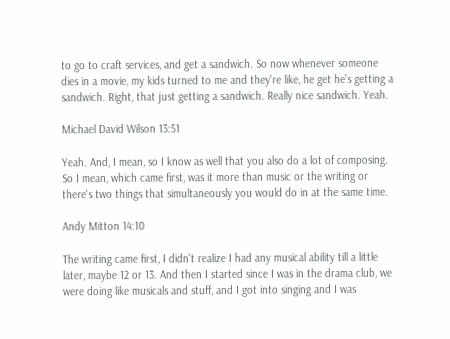to go to craft services, and get a sandwich. So now whenever someone dies in a movie, my kids turned to me and they're like, he get he's getting a sandwich. Right, that just getting a sandwich. Really nice sandwich. Yeah.

Michael David Wilson 13:51

Yeah. And, I mean, so I know as well that you also do a lot of composing. So I mean, which came first, was it more than music or the writing or there's two things that simultaneously you would do in at the same time.

Andy Mitton 14:10

The writing came first, I didn't realize I had any musical ability till a little later, maybe 12 or 13. And then I started since I was in the drama club, we were doing like musicals and stuff, and I got into singing and I was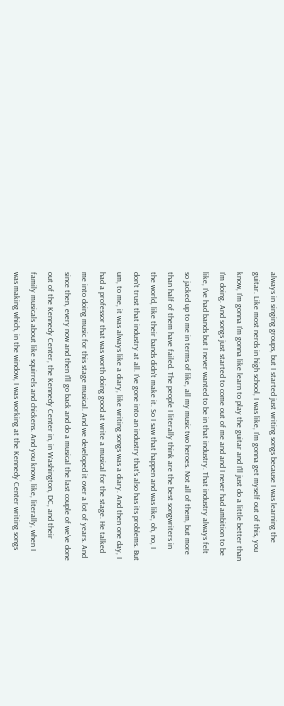always in singing groups, but I started just writing songs because I was learning the guitar. Like most nerds in high school, I was like, I'm gonna get myself out of this, you know, I'm gonna I'm gonna like learn to play the guitar and I'll just do a little better than I'm doing. And songs just started to come out of me and and I never had ambition to be like, I've had bands but I never wanted to be in that industry. That industry always felt so jacked up to me in terms of like, all my music two heroes. Not all of them, but more than half of them have failed. The people I literally think are the best songwriters in the world, like their bands didn't make it. So I saw that happen and was like, oh, no, I don't trust that industry at all. I've gone into an industry that's also has its problems. But um, to me, it was always like a diary, like writing songs was a diary. And then one day, I had a professor that was worth doing good at write a musical for the stage. He talked me into doing music for this stage musical. And we developed it over a lot of years. And since then, every now and then I'll go back and do a musical the last couple of we've done out of the Kennedy Center, the Kennedy Center in, in Washington, DC, and their family musicals about like squirrels and chickens. And you know, like, literally, when I was making which, in the window, I was working at the Kennedy Center writing songs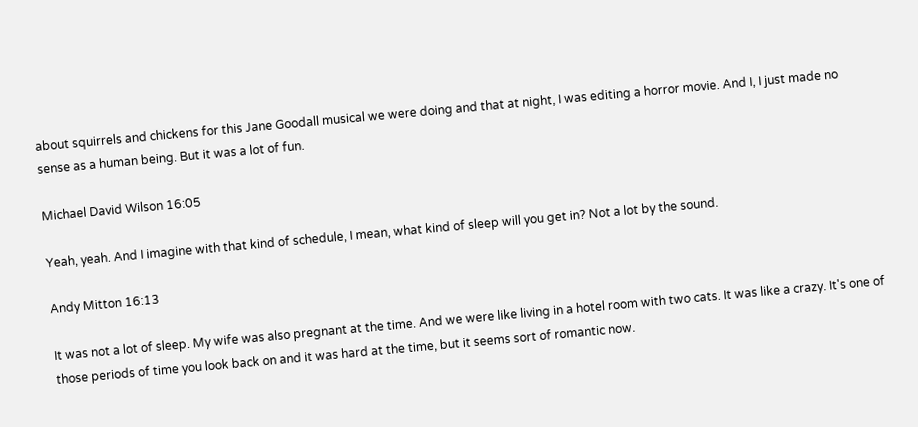about squirrels and chickens for this Jane Goodall musical we were doing and that at night, I was editing a horror movie. And I, I just made no sense as a human being. But it was a lot of fun.

Michael David Wilson 16:05

Yeah, yeah. And I imagine with that kind of schedule, I mean, what kind of sleep will you get in? Not a lot by the sound.

Andy Mitton 16:13

It was not a lot of sleep. My wife was also pregnant at the time. And we were like living in a hotel room with two cats. It was like a crazy. It's one of those periods of time you look back on and it was hard at the time, but it seems sort of romantic now.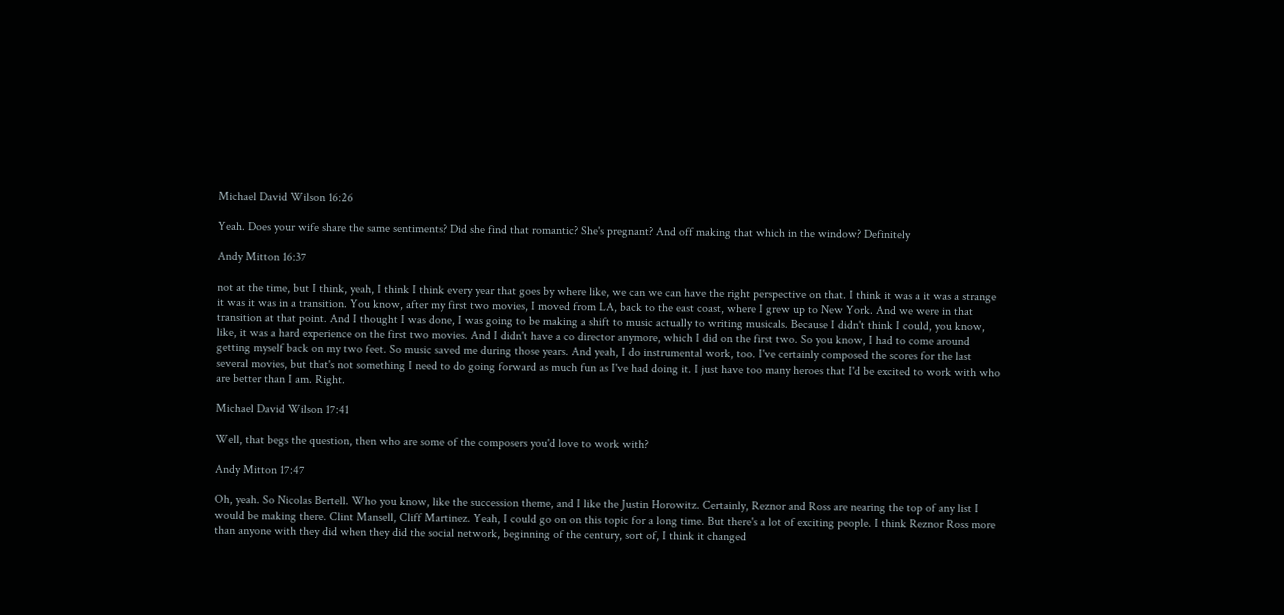Michael David Wilson 16:26

Yeah. Does your wife share the same sentiments? Did she find that romantic? She's pregnant? And off making that which in the window? Definitely

Andy Mitton 16:37

not at the time, but I think, yeah, I think I think every year that goes by where like, we can we can have the right perspective on that. I think it was a it was a strange it was it was in a transition. You know, after my first two movies, I moved from LA, back to the east coast, where I grew up to New York. And we were in that transition at that point. And I thought I was done, I was going to be making a shift to music actually to writing musicals. Because I didn't think I could, you know, like, it was a hard experience on the first two movies. And I didn't have a co director anymore, which I did on the first two. So you know, I had to come around getting myself back on my two feet. So music saved me during those years. And yeah, I do instrumental work, too. I've certainly composed the scores for the last several movies, but that's not something I need to do going forward as much fun as I've had doing it. I just have too many heroes that I'd be excited to work with who are better than I am. Right.

Michael David Wilson 17:41

Well, that begs the question, then who are some of the composers you'd love to work with?

Andy Mitton 17:47

Oh, yeah. So Nicolas Bertell. Who you know, like the succession theme, and I like the Justin Horowitz. Certainly, Reznor and Ross are nearing the top of any list I would be making there. Clint Mansell, Cliff Martinez. Yeah, I could go on on this topic for a long time. But there's a lot of exciting people. I think Reznor Ross more than anyone with they did when they did the social network, beginning of the century, sort of, I think it changed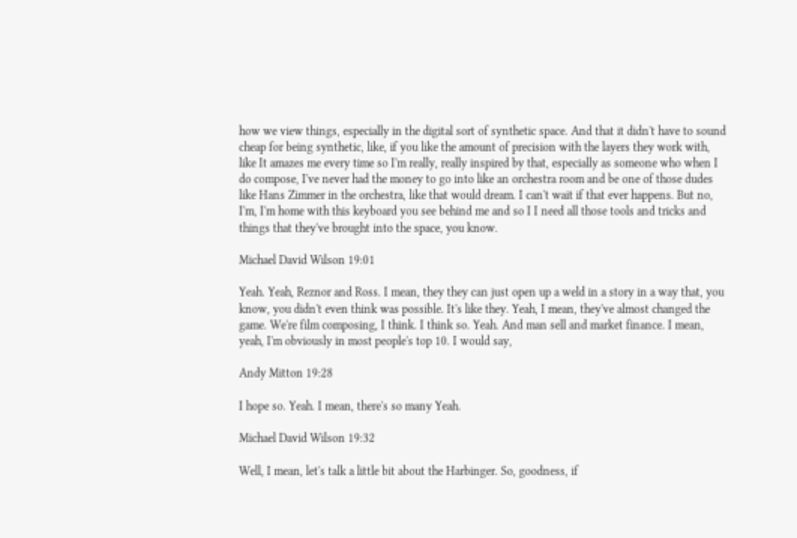how we view things, especially in the digital sort of synthetic space. And that it didn't have to sound cheap for being synthetic, like, if you like the amount of precision with the layers they work with, like It amazes me every time so I'm really, really inspired by that, especially as someone who when I do compose, I've never had the money to go into like an orchestra room and be one of those dudes like Hans Zimmer in the orchestra, like that would dream. I can't wait if that ever happens. But no, I'm, I'm home with this keyboard you see behind me and so I I need all those tools and tricks and things that they've brought into the space, you know.

Michael David Wilson 19:01

Yeah. Yeah, Reznor and Ross. I mean, they they can just open up a weld in a story in a way that, you know, you didn't even think was possible. It's like they. Yeah, I mean, they've almost changed the game. We're film composing, I think. I think so. Yeah. And man sell and market finance. I mean, yeah, I'm obviously in most people's top 10. I would say,

Andy Mitton 19:28

I hope so. Yeah. I mean, there's so many Yeah.

Michael David Wilson 19:32

Well, I mean, let's talk a little bit about the Harbinger. So, goodness, if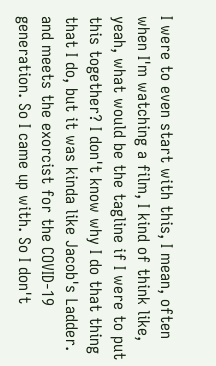I were to even start with this, I mean, often when I'm watching a film, I kind of think like, yeah, what would be the tagline if I were to put this together? I don't know why I do that thing that I do, but it was kinda like Jacob's Ladder. and meets the exorcist for the COVID-19 generation. So I came up with. So I don't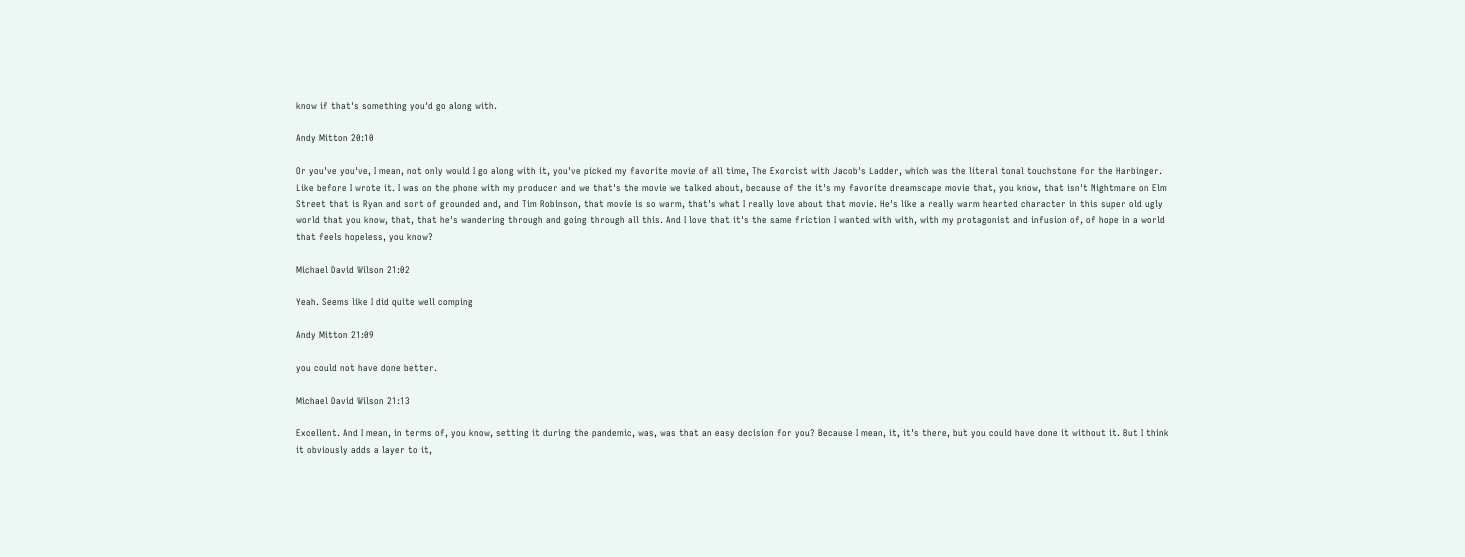know if that's something you'd go along with.

Andy Mitton 20:10

Or you've you've, I mean, not only would I go along with it, you've picked my favorite movie of all time, The Exorcist with Jacob's Ladder, which was the literal tonal touchstone for the Harbinger. Like before I wrote it. I was on the phone with my producer and we that's the movie we talked about, because of the it's my favorite dreamscape movie that, you know, that isn't Nightmare on Elm Street that is Ryan and sort of grounded and, and Tim Robinson, that movie is so warm, that's what I really love about that movie. He's like a really warm hearted character in this super old ugly world that you know, that, that he's wandering through and going through all this. And I love that it's the same friction I wanted with with, with my protagonist and infusion of, of hope in a world that feels hopeless, you know?

Michael David Wilson 21:02

Yeah. Seems like I did quite well comping

Andy Mitton 21:09

you could not have done better.

Michael David Wilson 21:13

Excellent. And I mean, in terms of, you know, setting it during the pandemic, was, was that an easy decision for you? Because I mean, it, it's there, but you could have done it without it. But I think it obviously adds a layer to it,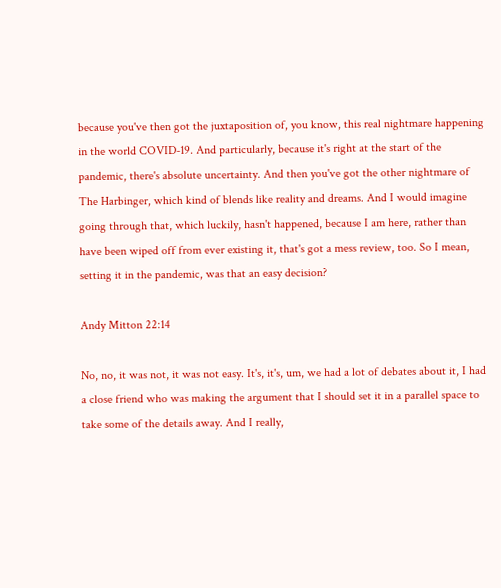because you've then got the juxtaposition of, you know, this real nightmare happening in the world COVID-19. And particularly, because it's right at the start of the pandemic, there's absolute uncertainty. And then you've got the other nightmare of The Harbinger, which kind of blends like reality and dreams. And I would imagine going through that, which luckily, hasn't happened, because I am here, rather than have been wiped off from ever existing it, that's got a mess review, too. So I mean, setting it in the pandemic, was that an easy decision?

Andy Mitton 22:14

No, no, it was not, it was not easy. It's, it's, um, we had a lot of debates about it, I had a close friend who was making the argument that I should set it in a parallel space to take some of the details away. And I really,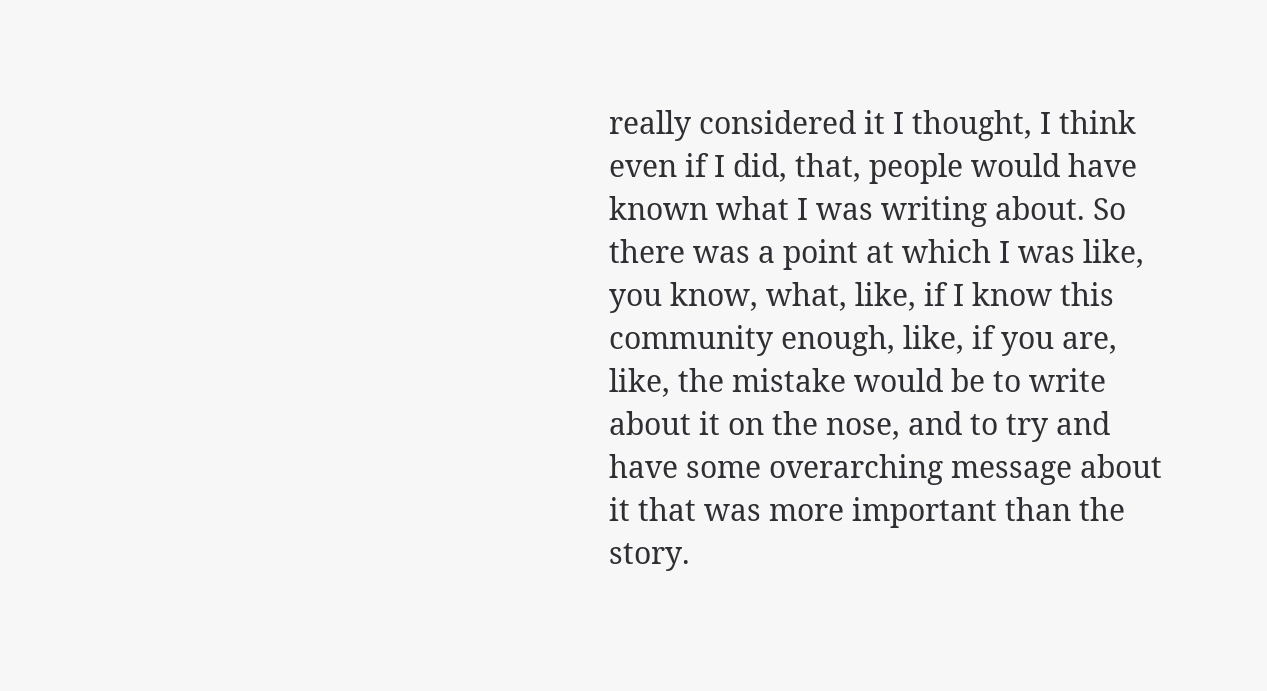really considered it I thought, I think even if I did, that, people would have known what I was writing about. So there was a point at which I was like, you know, what, like, if I know this community enough, like, if you are, like, the mistake would be to write about it on the nose, and to try and have some overarching message about it that was more important than the story.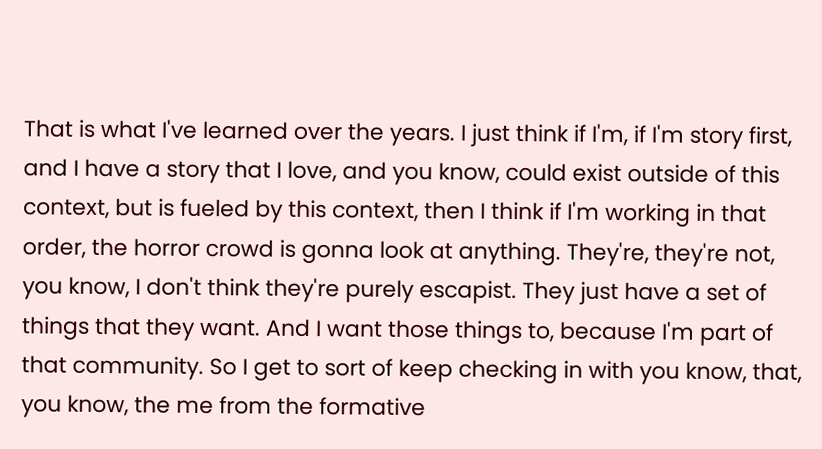That is what I've learned over the years. I just think if I'm, if I'm story first, and I have a story that I love, and you know, could exist outside of this context, but is fueled by this context, then I think if I'm working in that order, the horror crowd is gonna look at anything. They're, they're not, you know, I don't think they're purely escapist. They just have a set of things that they want. And I want those things to, because I'm part of that community. So I get to sort of keep checking in with you know, that, you know, the me from the formative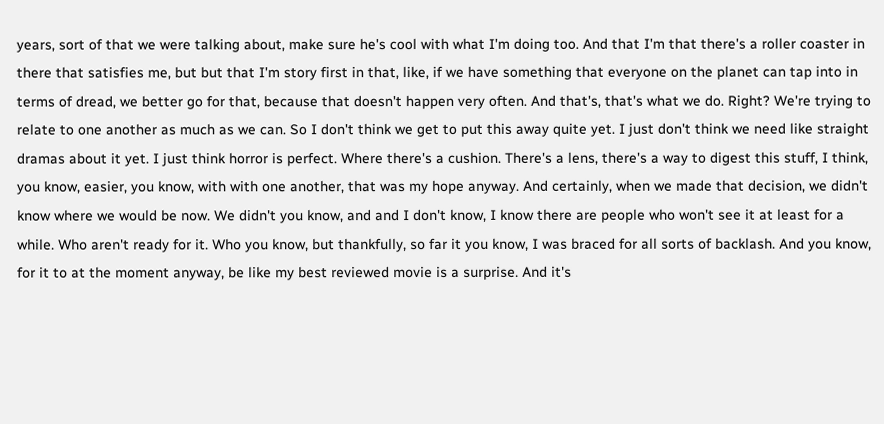years, sort of that we were talking about, make sure he's cool with what I'm doing too. And that I'm that there's a roller coaster in there that satisfies me, but but that I'm story first in that, like, if we have something that everyone on the planet can tap into in terms of dread, we better go for that, because that doesn't happen very often. And that's, that's what we do. Right? We're trying to relate to one another as much as we can. So I don't think we get to put this away quite yet. I just don't think we need like straight dramas about it yet. I just think horror is perfect. Where there's a cushion. There's a lens, there's a way to digest this stuff, I think, you know, easier, you know, with with one another, that was my hope anyway. And certainly, when we made that decision, we didn't know where we would be now. We didn't you know, and and I don't know, I know there are people who won't see it at least for a while. Who aren't ready for it. Who you know, but thankfully, so far it you know, I was braced for all sorts of backlash. And you know, for it to at the moment anyway, be like my best reviewed movie is a surprise. And it's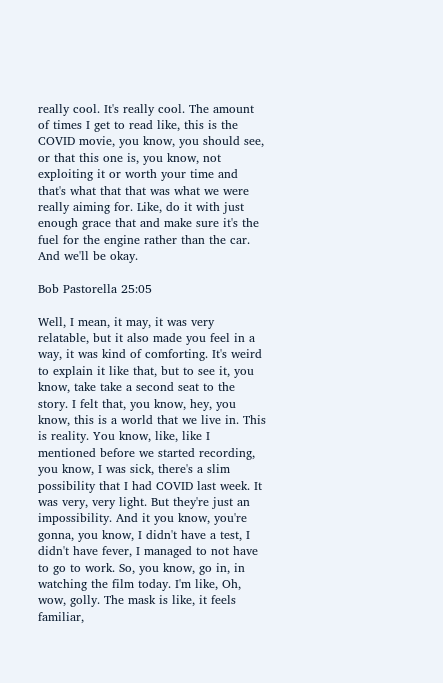really cool. It's really cool. The amount of times I get to read like, this is the COVID movie, you know, you should see, or that this one is, you know, not exploiting it or worth your time and that's what that that was what we were really aiming for. Like, do it with just enough grace that and make sure it's the fuel for the engine rather than the car. And we'll be okay.

Bob Pastorella 25:05

Well, I mean, it may, it was very relatable, but it also made you feel in a way, it was kind of comforting. It's weird to explain it like that, but to see it, you know, take take a second seat to the story. I felt that, you know, hey, you know, this is a world that we live in. This is reality. You know, like, like I mentioned before we started recording, you know, I was sick, there's a slim possibility that I had COVID last week. It was very, very light. But they're just an impossibility. And it you know, you're gonna, you know, I didn't have a test, I didn't have fever, I managed to not have to go to work. So, you know, go in, in watching the film today. I'm like, Oh, wow, golly. The mask is like, it feels familiar,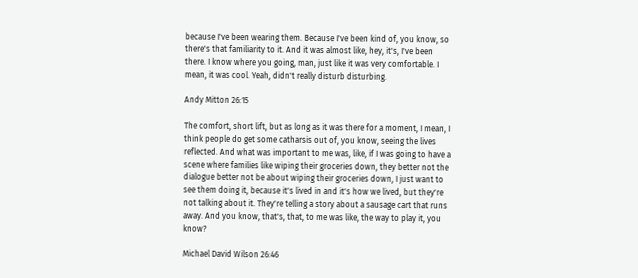because I've been wearing them. Because I've been kind of, you know, so there's that familiarity to it. And it was almost like, hey, it's, I've been there. I know where you going, man, just like it was very comfortable. I mean, it was cool. Yeah, didn't really disturb disturbing.

Andy Mitton 26:15

The comfort, short lift, but as long as it was there for a moment, I mean, I think people do get some catharsis out of, you know, seeing the lives reflected. And what was important to me was, like, if I was going to have a scene where families like wiping their groceries down, they better not the dialogue better not be about wiping their groceries down, I just want to see them doing it, because it's lived in and it's how we lived, but they're not talking about it. They're telling a story about a sausage cart that runs away. And you know, that's, that, to me was like, the way to play it, you know?

Michael David Wilson 26:46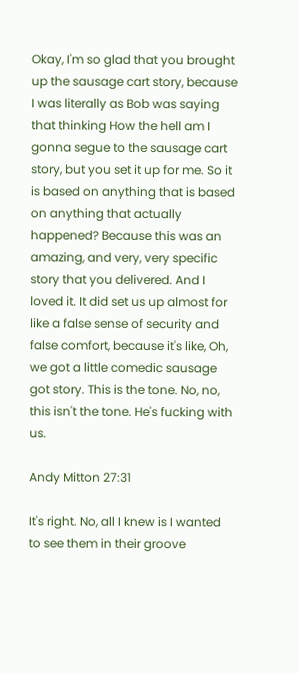Okay, I'm so glad that you brought up the sausage cart story, because I was literally as Bob was saying that thinking How the hell am I gonna segue to the sausage cart story, but you set it up for me. So it is based on anything that is based on anything that actually happened? Because this was an amazing, and very, very specific story that you delivered. And I loved it. It did set us up almost for like a false sense of security and false comfort, because it's like, Oh, we got a little comedic sausage got story. This is the tone. No, no, this isn't the tone. He's fucking with us.

Andy Mitton 27:31

It's right. No, all I knew is I wanted to see them in their groove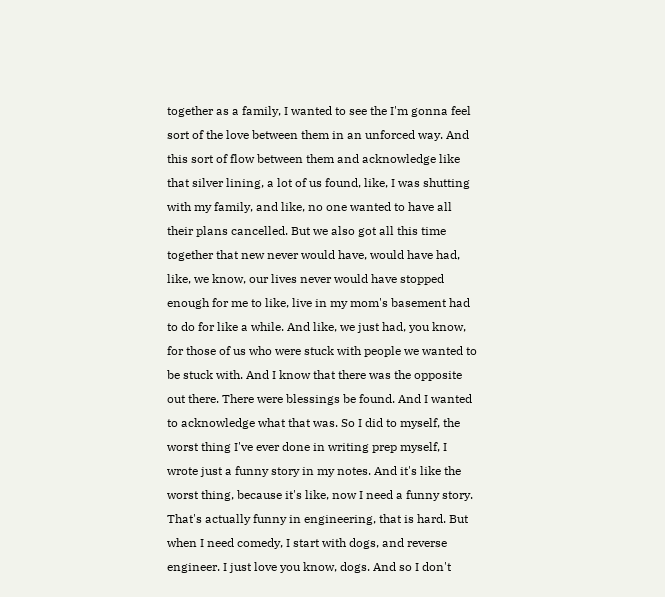together as a family, I wanted to see the I'm gonna feel sort of the love between them in an unforced way. And this sort of flow between them and acknowledge like that silver lining, a lot of us found, like, I was shutting with my family, and like, no one wanted to have all their plans cancelled. But we also got all this time together that new never would have, would have had, like, we know, our lives never would have stopped enough for me to like, live in my mom's basement had to do for like a while. And like, we just had, you know, for those of us who were stuck with people we wanted to be stuck with. And I know that there was the opposite out there. There were blessings be found. And I wanted to acknowledge what that was. So I did to myself, the worst thing I've ever done in writing prep myself, I wrote just a funny story in my notes. And it's like the worst thing, because it's like, now I need a funny story. That's actually funny in engineering, that is hard. But when I need comedy, I start with dogs, and reverse engineer. I just love you know, dogs. And so I don't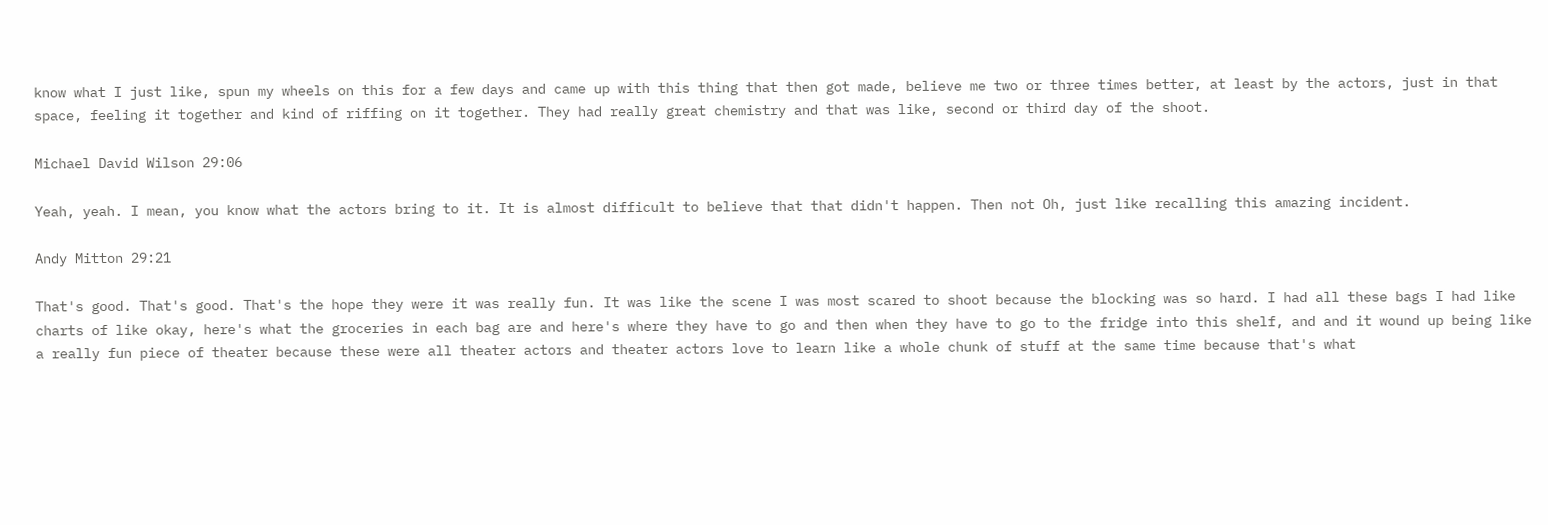know what I just like, spun my wheels on this for a few days and came up with this thing that then got made, believe me two or three times better, at least by the actors, just in that space, feeling it together and kind of riffing on it together. They had really great chemistry and that was like, second or third day of the shoot.

Michael David Wilson 29:06

Yeah, yeah. I mean, you know what the actors bring to it. It is almost difficult to believe that that didn't happen. Then not Oh, just like recalling this amazing incident.

Andy Mitton 29:21

That's good. That's good. That's the hope they were it was really fun. It was like the scene I was most scared to shoot because the blocking was so hard. I had all these bags I had like charts of like okay, here's what the groceries in each bag are and here's where they have to go and then when they have to go to the fridge into this shelf, and and it wound up being like a really fun piece of theater because these were all theater actors and theater actors love to learn like a whole chunk of stuff at the same time because that's what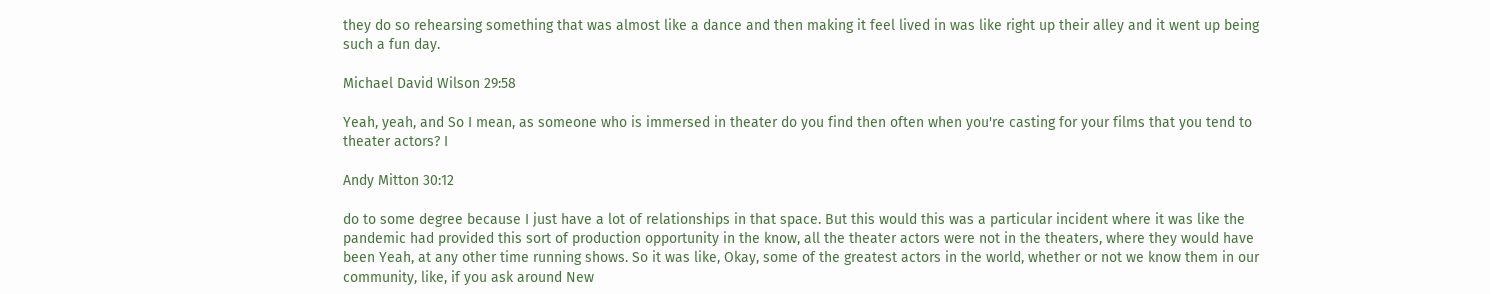they do so rehearsing something that was almost like a dance and then making it feel lived in was like right up their alley and it went up being such a fun day.

Michael David Wilson 29:58

Yeah, yeah, and So I mean, as someone who is immersed in theater do you find then often when you're casting for your films that you tend to theater actors? I

Andy Mitton 30:12

do to some degree because I just have a lot of relationships in that space. But this would this was a particular incident where it was like the pandemic had provided this sort of production opportunity in the know, all the theater actors were not in the theaters, where they would have been Yeah, at any other time running shows. So it was like, Okay, some of the greatest actors in the world, whether or not we know them in our community, like, if you ask around New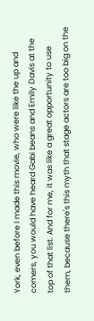York, even before I made this movie, who were like the up and comers, you would have heard Gabi beans and Emily Davis at the top of that list. And for me, it was like a great opportunity to use them, because there's this myth that stage actors are too big on the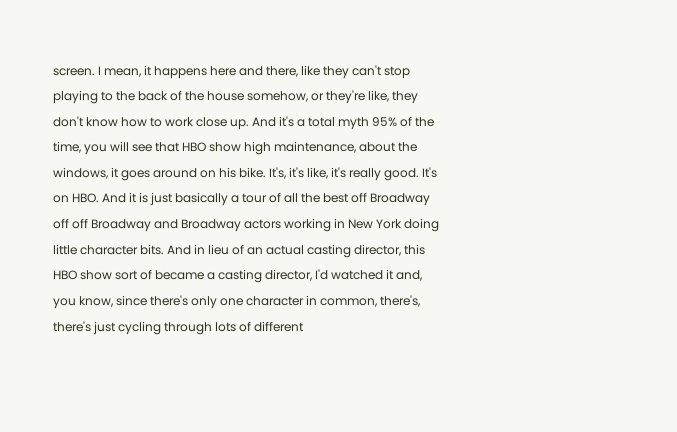screen. I mean, it happens here and there, like they can't stop playing to the back of the house somehow, or they're like, they don't know how to work close up. And it's a total myth 95% of the time, you will see that HBO show high maintenance, about the windows, it goes around on his bike. It's, it's like, it's really good. It's on HBO. And it is just basically a tour of all the best off Broadway off off Broadway and Broadway actors working in New York doing little character bits. And in lieu of an actual casting director, this HBO show sort of became a casting director, I'd watched it and, you know, since there's only one character in common, there's, there's just cycling through lots of different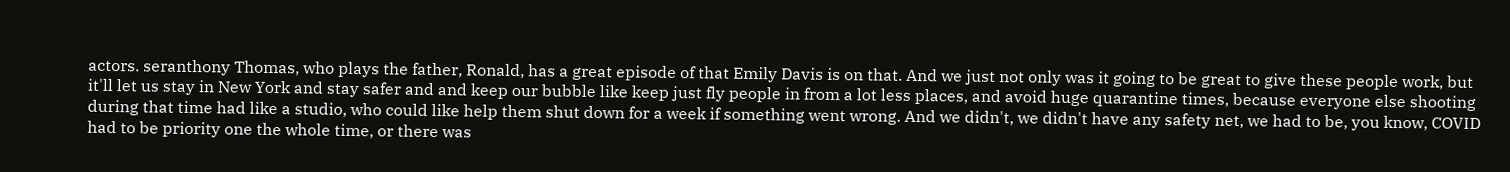actors. seranthony Thomas, who plays the father, Ronald, has a great episode of that Emily Davis is on that. And we just not only was it going to be great to give these people work, but it'll let us stay in New York and stay safer and and keep our bubble like keep just fly people in from a lot less places, and avoid huge quarantine times, because everyone else shooting during that time had like a studio, who could like help them shut down for a week if something went wrong. And we didn't, we didn't have any safety net, we had to be, you know, COVID had to be priority one the whole time, or there was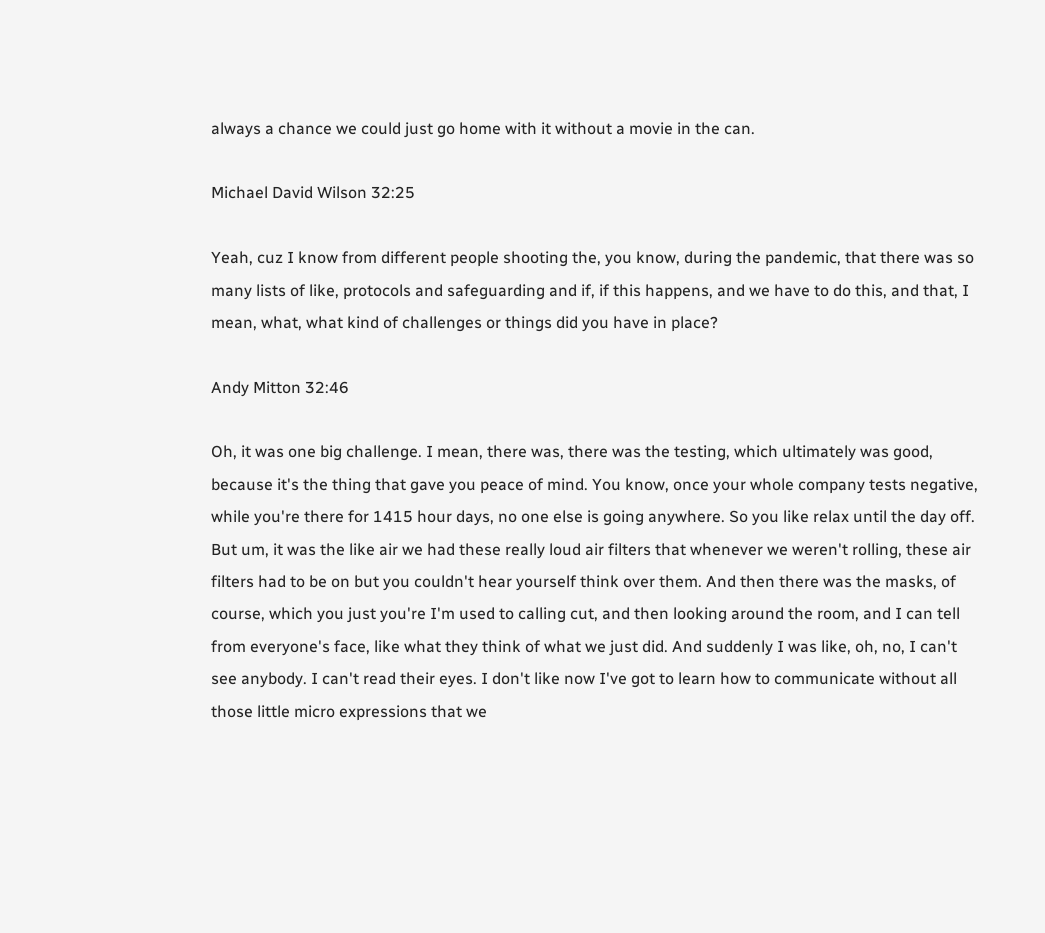always a chance we could just go home with it without a movie in the can.

Michael David Wilson 32:25

Yeah, cuz I know from different people shooting the, you know, during the pandemic, that there was so many lists of like, protocols and safeguarding and if, if this happens, and we have to do this, and that, I mean, what, what kind of challenges or things did you have in place?

Andy Mitton 32:46

Oh, it was one big challenge. I mean, there was, there was the testing, which ultimately was good, because it's the thing that gave you peace of mind. You know, once your whole company tests negative, while you're there for 1415 hour days, no one else is going anywhere. So you like relax until the day off. But um, it was the like air we had these really loud air filters that whenever we weren't rolling, these air filters had to be on but you couldn't hear yourself think over them. And then there was the masks, of course, which you just you're I'm used to calling cut, and then looking around the room, and I can tell from everyone's face, like what they think of what we just did. And suddenly I was like, oh, no, I can't see anybody. I can't read their eyes. I don't like now I've got to learn how to communicate without all those little micro expressions that we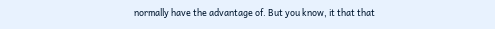normally have the advantage of. But you know, it that that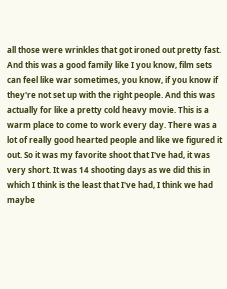all those were wrinkles that got ironed out pretty fast. And this was a good family like I you know, film sets can feel like war sometimes, you know, if you know if they're not set up with the right people. And this was actually for like a pretty cold heavy movie. This is a warm place to come to work every day. There was a lot of really good hearted people and like we figured it out. So it was my favorite shoot that I've had, it was very short. It was 14 shooting days as we did this in which I think is the least that I've had, I think we had maybe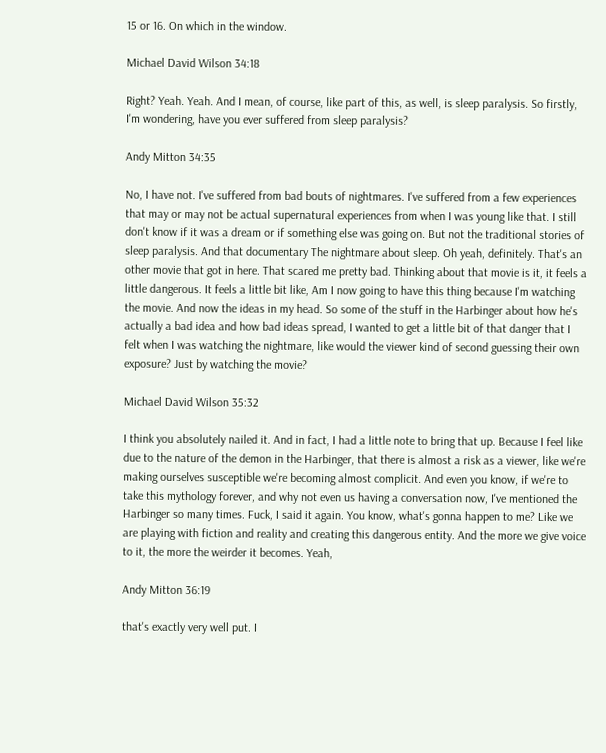15 or 16. On which in the window.

Michael David Wilson 34:18

Right? Yeah. Yeah. And I mean, of course, like part of this, as well, is sleep paralysis. So firstly, I'm wondering, have you ever suffered from sleep paralysis?

Andy Mitton 34:35

No, I have not. I've suffered from bad bouts of nightmares. I've suffered from a few experiences that may or may not be actual supernatural experiences from when I was young like that. I still don't know if it was a dream or if something else was going on. But not the traditional stories of sleep paralysis. And that documentary The nightmare about sleep. Oh yeah, definitely. That's an other movie that got in here. That scared me pretty bad. Thinking about that movie is it, it feels a little dangerous. It feels a little bit like, Am I now going to have this thing because I'm watching the movie. And now the ideas in my head. So some of the stuff in the Harbinger about how he's actually a bad idea and how bad ideas spread, I wanted to get a little bit of that danger that I felt when I was watching the nightmare, like would the viewer kind of second guessing their own exposure? Just by watching the movie?

Michael David Wilson 35:32

I think you absolutely nailed it. And in fact, I had a little note to bring that up. Because I feel like due to the nature of the demon in the Harbinger, that there is almost a risk as a viewer, like we're making ourselves susceptible we're becoming almost complicit. And even you know, if we're to take this mythology forever, and why not even us having a conversation now, I've mentioned the Harbinger so many times. Fuck, I said it again. You know, what's gonna happen to me? Like we are playing with fiction and reality and creating this dangerous entity. And the more we give voice to it, the more the weirder it becomes. Yeah,

Andy Mitton 36:19

that's exactly very well put. I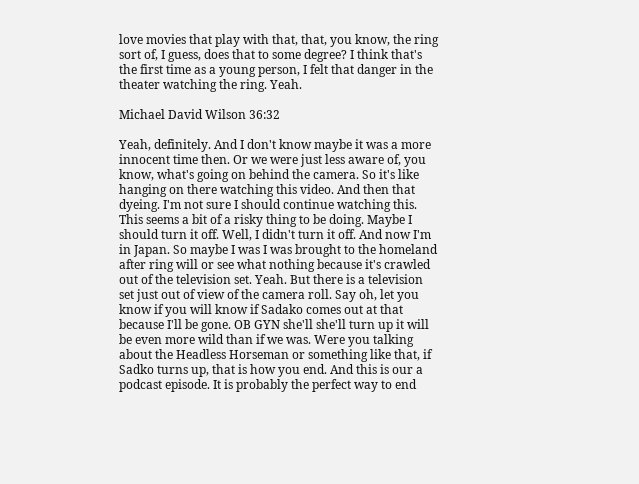love movies that play with that, that, you know, the ring sort of, I guess, does that to some degree? I think that's the first time as a young person, I felt that danger in the theater watching the ring. Yeah.

Michael David Wilson 36:32

Yeah, definitely. And I don't know maybe it was a more innocent time then. Or we were just less aware of, you know, what's going on behind the camera. So it's like hanging on there watching this video. And then that dyeing. I'm not sure I should continue watching this. This seems a bit of a risky thing to be doing. Maybe I should turn it off. Well, I didn't turn it off. And now I'm in Japan. So maybe I was I was brought to the homeland after ring will or see what nothing because it's crawled out of the television set. Yeah. But there is a television set just out of view of the camera roll. Say oh, let you know if you will know if Sadako comes out at that because I'll be gone. OB GYN she'll she'll turn up it will be even more wild than if we was. Were you talking about the Headless Horseman or something like that, if Sadko turns up, that is how you end. And this is our a podcast episode. It is probably the perfect way to end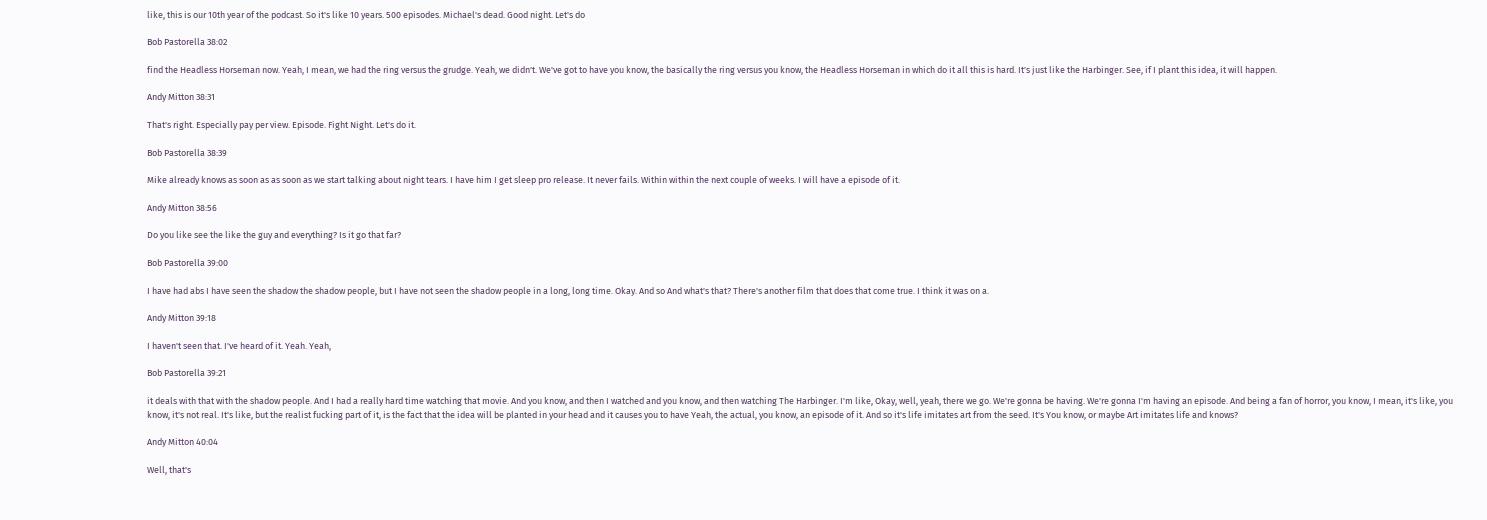like, this is our 10th year of the podcast. So it's like 10 years. 500 episodes. Michael's dead. Good night. Let's do

Bob Pastorella 38:02

find the Headless Horseman now. Yeah, I mean, we had the ring versus the grudge. Yeah, we didn't. We've got to have you know, the basically the ring versus you know, the Headless Horseman in which do it all this is hard. It's just like the Harbinger. See, if I plant this idea, it will happen.

Andy Mitton 38:31

That's right. Especially pay per view. Episode. Fight Night. Let's do it.

Bob Pastorella 38:39

Mike already knows as soon as as soon as we start talking about night tears. I have him I get sleep pro release. It never fails. Within within the next couple of weeks. I will have a episode of it.

Andy Mitton 38:56

Do you like see the like the guy and everything? Is it go that far?

Bob Pastorella 39:00

I have had abs I have seen the shadow the shadow people, but I have not seen the shadow people in a long, long time. Okay. And so And what's that? There's another film that does that come true. I think it was on a.

Andy Mitton 39:18

I haven't seen that. I've heard of it. Yeah. Yeah,

Bob Pastorella 39:21

it deals with that with the shadow people. And I had a really hard time watching that movie. And you know, and then I watched and you know, and then watching The Harbinger. I'm like, Okay, well, yeah, there we go. We're gonna be having. We're gonna I'm having an episode. And being a fan of horror, you know, I mean, it's like, you know, it's not real. It's like, but the realist fucking part of it, is the fact that the idea will be planted in your head and it causes you to have Yeah, the actual, you know, an episode of it. And so it's life imitates art from the seed. It's You know, or maybe Art imitates life and knows?

Andy Mitton 40:04

Well, that's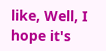like, Well, I hope it's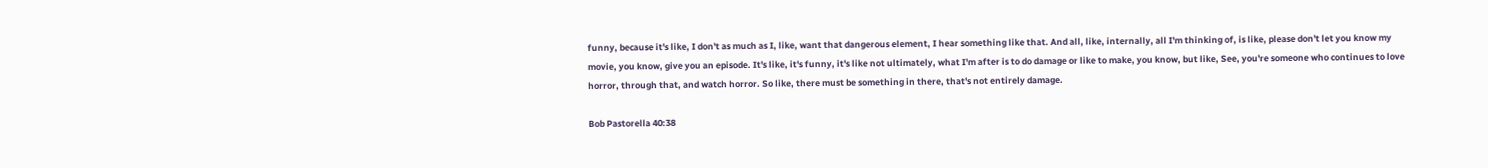funny, because it's like, I don't as much as I, like, want that dangerous element, I hear something like that. And all, like, internally, all I'm thinking of, is like, please don't let you know my movie, you know, give you an episode. It's like, it's funny, it's like not ultimately, what I'm after is to do damage or like to make, you know, but like, See, you're someone who continues to love horror, through that, and watch horror. So like, there must be something in there, that's not entirely damage.

Bob Pastorella 40:38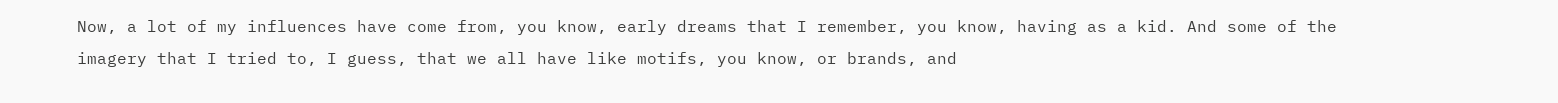Now, a lot of my influences have come from, you know, early dreams that I remember, you know, having as a kid. And some of the imagery that I tried to, I guess, that we all have like motifs, you know, or brands, and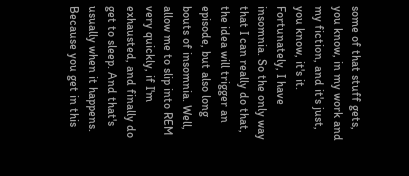some of that stuff gets, you know, in my work and my fiction, and it's just, you know, it's it. Fortunately, I have insomnia. So the only way that I can really do that, the idea will trigger an episode, but also long bouts of insomnia. Well, allow me to slip into REM very quickly, if I'm exhausted, and finally do get to sleep. And that's usually when it happens. Because you get in this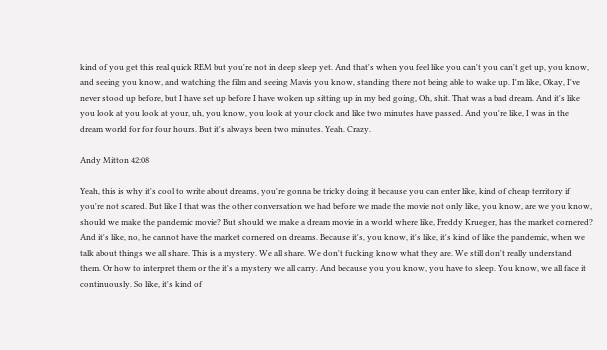kind of you get this real quick REM but you're not in deep sleep yet. And that's when you feel like you can't you can't get up, you know, and seeing you know, and watching the film and seeing Mavis you know, standing there not being able to wake up. I'm like, Okay, I've never stood up before, but I have set up before I have woken up sitting up in my bed going, Oh, shit. That was a bad dream. And it's like you look at you look at your, uh, you know, you look at your clock and like two minutes have passed. And you're like, I was in the dream world for for four hours. But it's always been two minutes. Yeah. Crazy.

Andy Mitton 42:08

Yeah, this is why it's cool to write about dreams, you're gonna be tricky doing it because you can enter like, kind of cheap territory if you're not scared. But like I that was the other conversation we had before we made the movie not only like, you know, are we you know, should we make the pandemic movie? But should we make a dream movie in a world where like, Freddy Krueger, has the market cornered? And it's like, no, he cannot have the market cornered on dreams. Because it's, you know, it's like, it's kind of like the pandemic, when we talk about things we all share. This is a mystery. We all share. We don't fucking know what they are. We still don't really understand them. Or how to interpret them or the it's a mystery we all carry. And because you you know, you have to sleep. You know, we all face it continuously. So like, it's kind of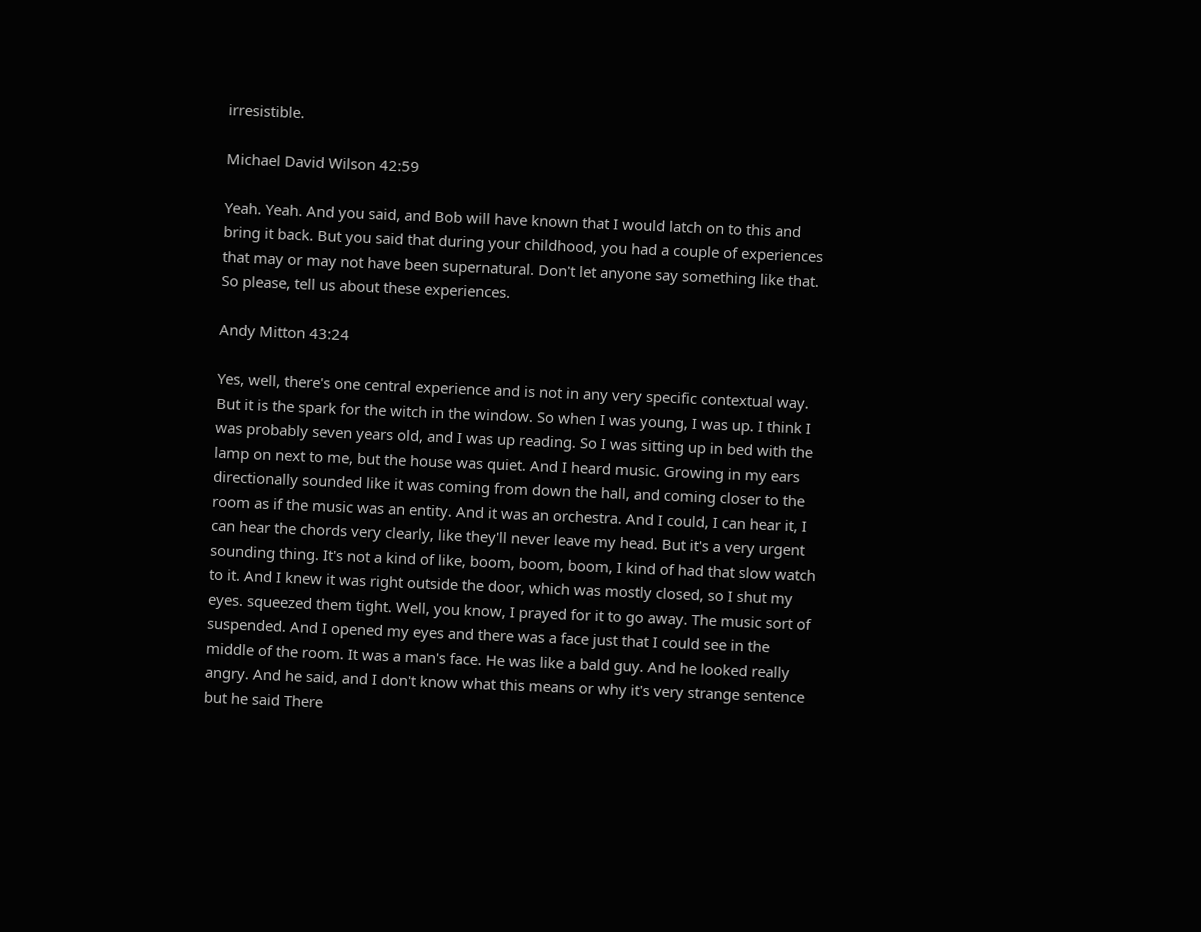irresistible.

Michael David Wilson 42:59

Yeah. Yeah. And you said, and Bob will have known that I would latch on to this and bring it back. But you said that during your childhood, you had a couple of experiences that may or may not have been supernatural. Don't let anyone say something like that. So please, tell us about these experiences.

Andy Mitton 43:24

Yes, well, there's one central experience and is not in any very specific contextual way. But it is the spark for the witch in the window. So when I was young, I was up. I think I was probably seven years old, and I was up reading. So I was sitting up in bed with the lamp on next to me, but the house was quiet. And I heard music. Growing in my ears directionally sounded like it was coming from down the hall, and coming closer to the room as if the music was an entity. And it was an orchestra. And I could, I can hear it, I can hear the chords very clearly, like they'll never leave my head. But it's a very urgent sounding thing. It's not a kind of like, boom, boom, boom, I kind of had that slow watch to it. And I knew it was right outside the door, which was mostly closed, so I shut my eyes. squeezed them tight. Well, you know, I prayed for it to go away. The music sort of suspended. And I opened my eyes and there was a face just that I could see in the middle of the room. It was a man's face. He was like a bald guy. And he looked really angry. And he said, and I don't know what this means or why it's very strange sentence but he said There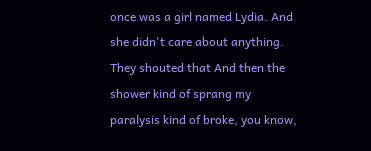once was a girl named Lydia. And she didn't care about anything. They shouted that And then the shower kind of sprang my paralysis kind of broke, you know,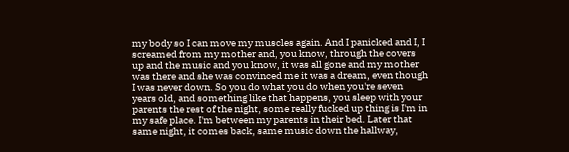my body so I can move my muscles again. And I panicked and I, I screamed from my mother and, you know, through the covers up and the music and you know, it was all gone and my mother was there and she was convinced me it was a dream, even though I was never down. So you do what you do when you're seven years old, and something like that happens, you sleep with your parents the rest of the night, some really fucked up thing is I'm in my safe place. I'm between my parents in their bed. Later that same night, it comes back, same music down the hallway,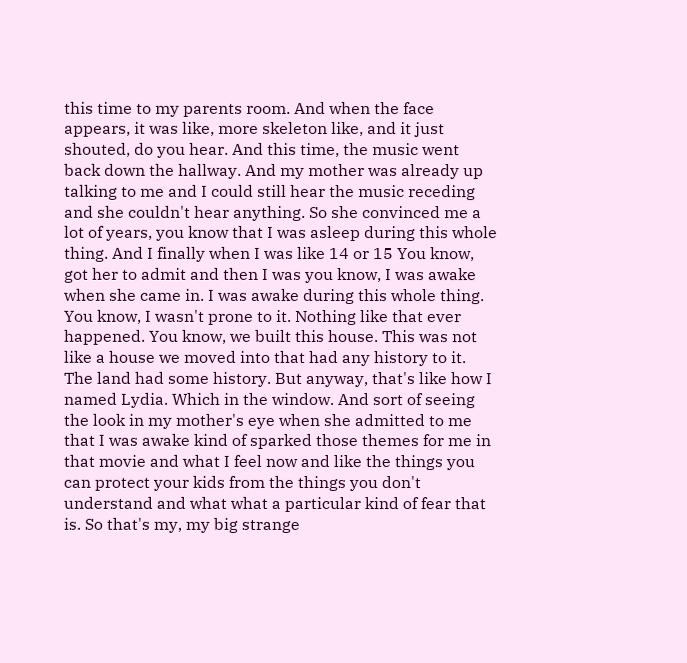this time to my parents room. And when the face appears, it was like, more skeleton like, and it just shouted, do you hear. And this time, the music went back down the hallway. And my mother was already up talking to me and I could still hear the music receding and she couldn't hear anything. So she convinced me a lot of years, you know that I was asleep during this whole thing. And I finally when I was like 14 or 15 You know, got her to admit and then I was you know, I was awake when she came in. I was awake during this whole thing. You know, I wasn't prone to it. Nothing like that ever happened. You know, we built this house. This was not like a house we moved into that had any history to it. The land had some history. But anyway, that's like how I named Lydia. Which in the window. And sort of seeing the look in my mother's eye when she admitted to me that I was awake kind of sparked those themes for me in that movie and what I feel now and like the things you can protect your kids from the things you don't understand and what what a particular kind of fear that is. So that's my, my big strange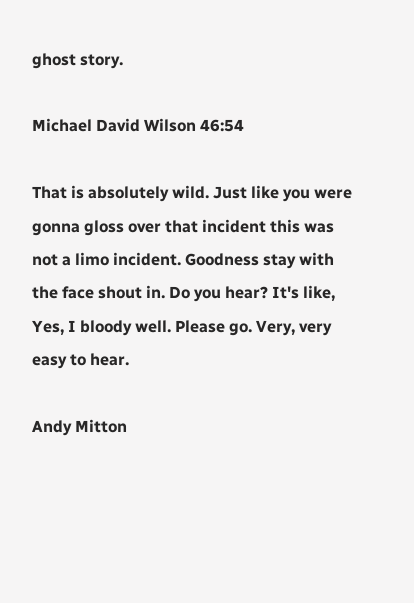ghost story.

Michael David Wilson 46:54

That is absolutely wild. Just like you were gonna gloss over that incident this was not a limo incident. Goodness stay with the face shout in. Do you hear? It's like, Yes, I bloody well. Please go. Very, very easy to hear.

Andy Mitton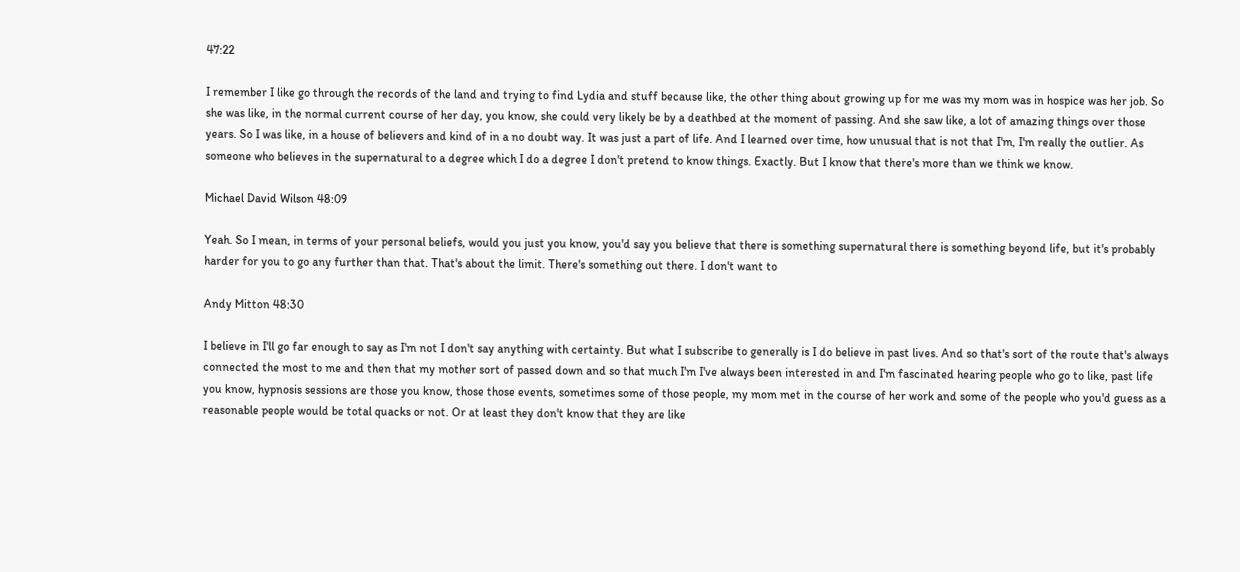47:22

I remember I like go through the records of the land and trying to find Lydia and stuff because like, the other thing about growing up for me was my mom was in hospice was her job. So she was like, in the normal current course of her day, you know, she could very likely be by a deathbed at the moment of passing. And she saw like, a lot of amazing things over those years. So I was like, in a house of believers and kind of in a no doubt way. It was just a part of life. And I learned over time, how unusual that is not that I'm, I'm really the outlier. As someone who believes in the supernatural to a degree which I do a degree I don't pretend to know things. Exactly. But I know that there's more than we think we know.

Michael David Wilson 48:09

Yeah. So I mean, in terms of your personal beliefs, would you just you know, you'd say you believe that there is something supernatural there is something beyond life, but it's probably harder for you to go any further than that. That's about the limit. There's something out there. I don't want to

Andy Mitton 48:30

I believe in I'll go far enough to say as I'm not I don't say anything with certainty. But what I subscribe to generally is I do believe in past lives. And so that's sort of the route that's always connected the most to me and then that my mother sort of passed down and so that much I'm I've always been interested in and I'm fascinated hearing people who go to like, past life you know, hypnosis sessions are those you know, those those events, sometimes some of those people, my mom met in the course of her work and some of the people who you'd guess as a reasonable people would be total quacks or not. Or at least they don't know that they are like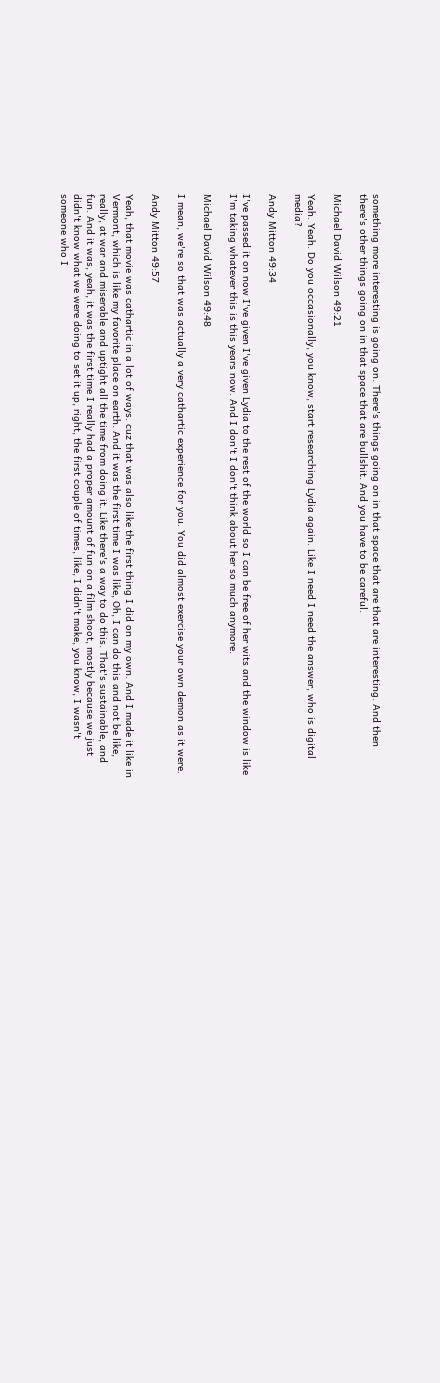something more interesting is going on. There's things going on in that space that are that are interesting. And then there's other things going on in that space that are bullshit. And you have to be careful.

Michael David Wilson 49:21

Yeah. Yeah. Do you occasionally, you know, start researching Lydia again. Like I need I need the answer, who is digital media?

Andy Mitton 49:34

I've passed it on now I've given I've given Lydia to the rest of the world so I can be free of her wits and the window is like I'm taking whatever this is this years now. And I don't I don't think about her so much anymore.

Michael David Wilson 49:48

I mean, we're so that was actually a very cathartic experience for you. You did almost exercise your own demon as it were.

Andy Mitton 49:57

Yeah, that movie was cathartic in a lot of ways. cuz that was also like the first thing I did on my own. And I made it like in Vermont, which is like my favorite place on earth. And it was the first time I was like, Oh, I can do this and not be like, really, at war and miserable and uptight all the time from doing it. Like there's a way to do this. That's sustainable, and fun. And it was, yeah, it was the first time I really had a proper amount of fun on a film shoot, mostly because we just didn't know what we were doing to set it up, right, the first couple of times, like, I didn't make, you know, I wasn't someone who I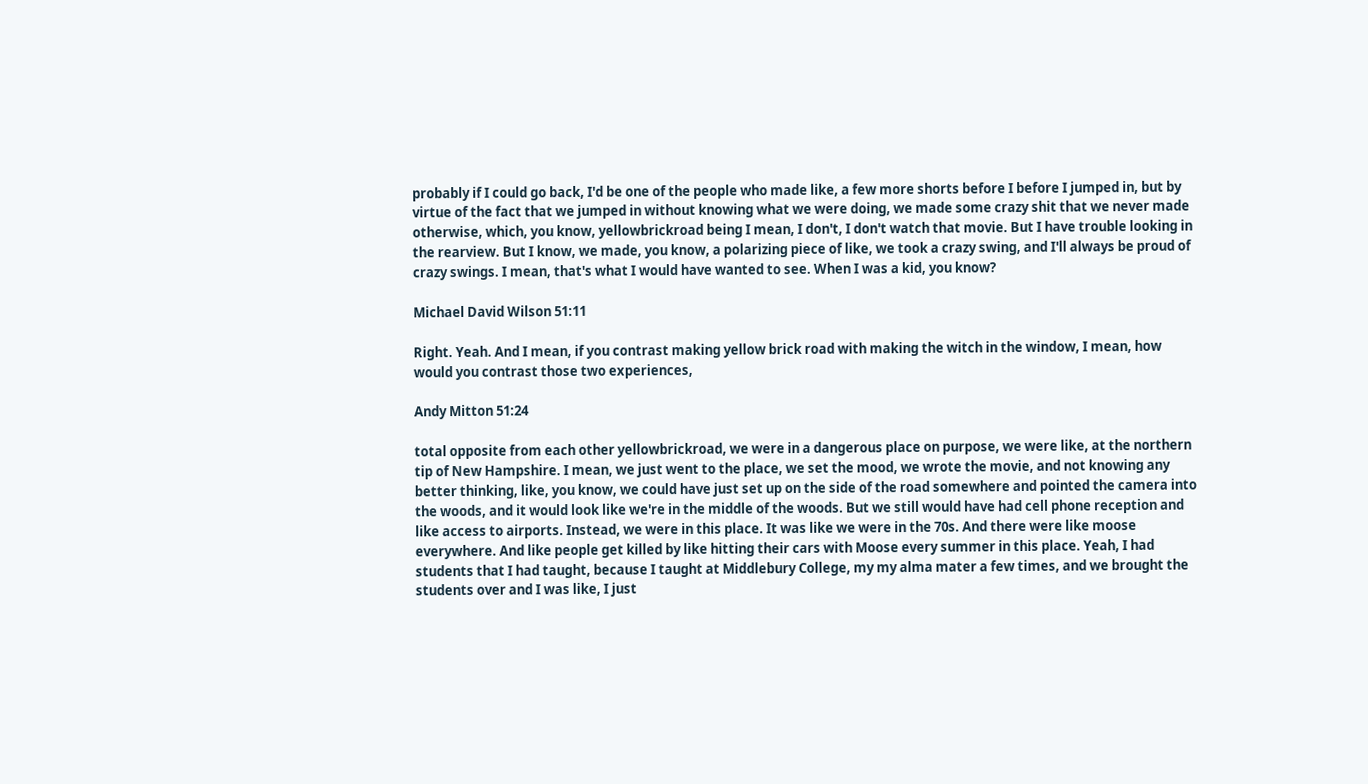probably if I could go back, I'd be one of the people who made like, a few more shorts before I before I jumped in, but by virtue of the fact that we jumped in without knowing what we were doing, we made some crazy shit that we never made otherwise, which, you know, yellowbrickroad being I mean, I don't, I don't watch that movie. But I have trouble looking in the rearview. But I know, we made, you know, a polarizing piece of like, we took a crazy swing, and I'll always be proud of crazy swings. I mean, that's what I would have wanted to see. When I was a kid, you know?

Michael David Wilson 51:11

Right. Yeah. And I mean, if you contrast making yellow brick road with making the witch in the window, I mean, how would you contrast those two experiences,

Andy Mitton 51:24

total opposite from each other yellowbrickroad, we were in a dangerous place on purpose, we were like, at the northern tip of New Hampshire. I mean, we just went to the place, we set the mood, we wrote the movie, and not knowing any better thinking, like, you know, we could have just set up on the side of the road somewhere and pointed the camera into the woods, and it would look like we're in the middle of the woods. But we still would have had cell phone reception and like access to airports. Instead, we were in this place. It was like we were in the 70s. And there were like moose everywhere. And like people get killed by like hitting their cars with Moose every summer in this place. Yeah, I had students that I had taught, because I taught at Middlebury College, my my alma mater a few times, and we brought the students over and I was like, I just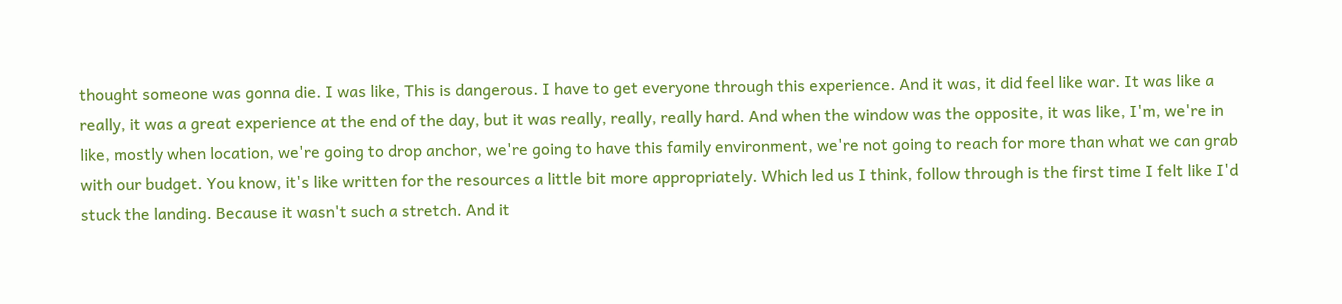thought someone was gonna die. I was like, This is dangerous. I have to get everyone through this experience. And it was, it did feel like war. It was like a really, it was a great experience at the end of the day, but it was really, really, really hard. And when the window was the opposite, it was like, I'm, we're in like, mostly when location, we're going to drop anchor, we're going to have this family environment, we're not going to reach for more than what we can grab with our budget. You know, it's like written for the resources a little bit more appropriately. Which led us I think, follow through is the first time I felt like I'd stuck the landing. Because it wasn't such a stretch. And it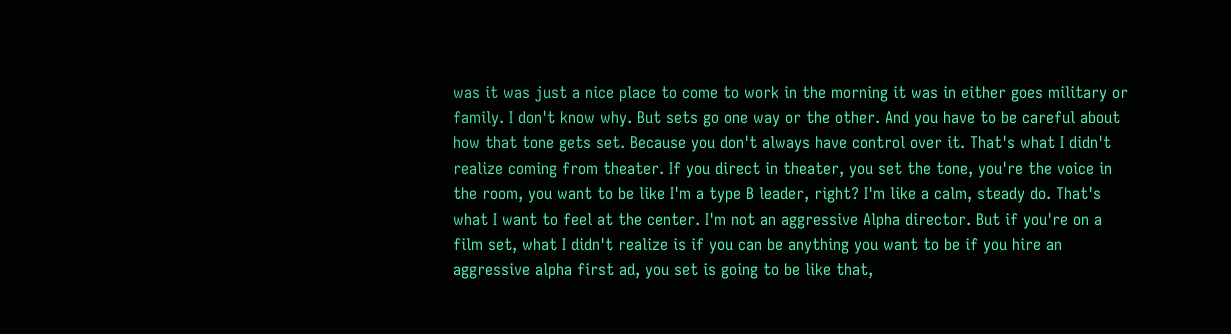was it was just a nice place to come to work in the morning it was in either goes military or family. I don't know why. But sets go one way or the other. And you have to be careful about how that tone gets set. Because you don't always have control over it. That's what I didn't realize coming from theater. If you direct in theater, you set the tone, you're the voice in the room, you want to be like I'm a type B leader, right? I'm like a calm, steady do. That's what I want to feel at the center. I'm not an aggressive Alpha director. But if you're on a film set, what I didn't realize is if you can be anything you want to be if you hire an aggressive alpha first ad, you set is going to be like that,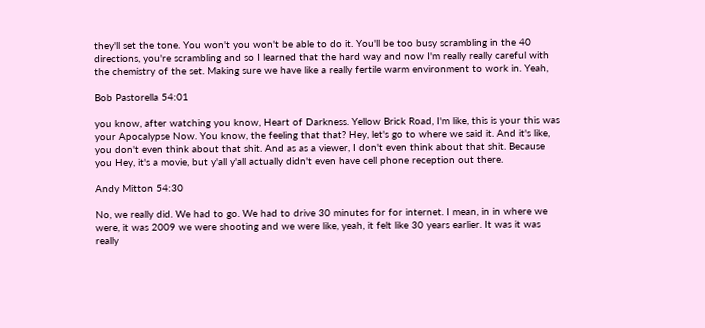they'll set the tone. You won't you won't be able to do it. You'll be too busy scrambling in the 40 directions, you're scrambling and so I learned that the hard way and now I'm really really careful with the chemistry of the set. Making sure we have like a really fertile warm environment to work in. Yeah,

Bob Pastorella 54:01

you know, after watching you know, Heart of Darkness. Yellow Brick Road, I'm like, this is your this was your Apocalypse Now. You know, the feeling that that? Hey, let's go to where we said it. And it's like, you don't even think about that shit. And as as a viewer, I don't even think about that shit. Because you Hey, it's a movie, but y'all y'all actually didn't even have cell phone reception out there.

Andy Mitton 54:30

No, we really did. We had to go. We had to drive 30 minutes for for internet. I mean, in in where we were, it was 2009 we were shooting and we were like, yeah, it felt like 30 years earlier. It was it was really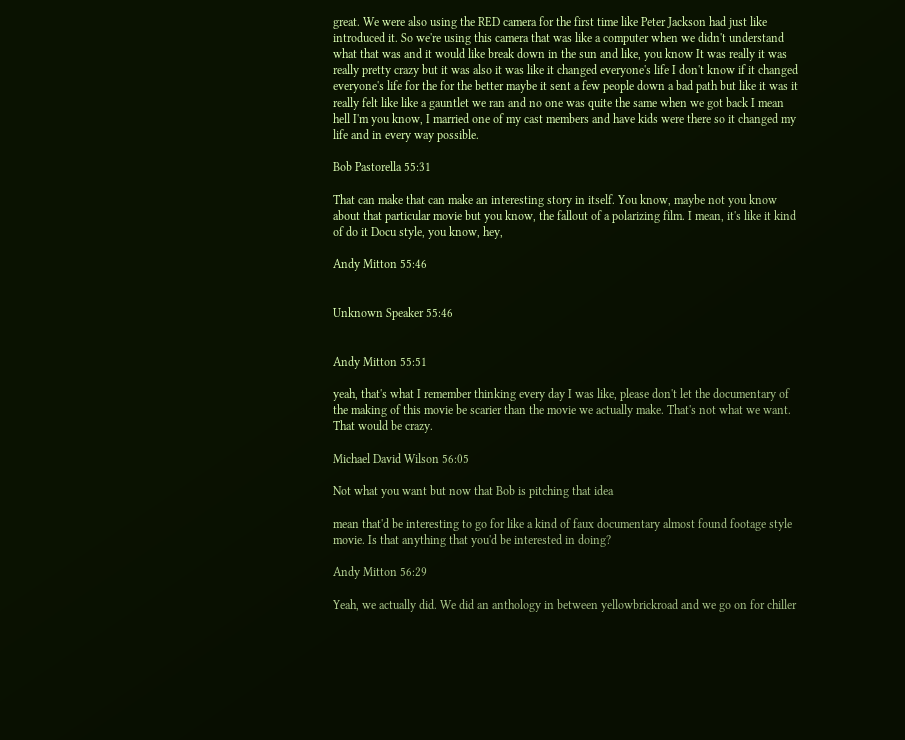great. We were also using the RED camera for the first time like Peter Jackson had just like introduced it. So we're using this camera that was like a computer when we didn't understand what that was and it would like break down in the sun and like, you know It was really it was really pretty crazy but it was also it was like it changed everyone's life I don't know if it changed everyone's life for the for the better maybe it sent a few people down a bad path but like it was it really felt like like a gauntlet we ran and no one was quite the same when we got back I mean hell I'm you know, I married one of my cast members and have kids were there so it changed my life and in every way possible.

Bob Pastorella 55:31

That can make that can make an interesting story in itself. You know, maybe not you know about that particular movie but you know, the fallout of a polarizing film. I mean, it's like it kind of do it Docu style, you know, hey,

Andy Mitton 55:46


Unknown Speaker 55:46


Andy Mitton 55:51

yeah, that's what I remember thinking every day I was like, please don't let the documentary of the making of this movie be scarier than the movie we actually make. That's not what we want. That would be crazy.

Michael David Wilson 56:05

Not what you want but now that Bob is pitching that idea

mean that'd be interesting to go for like a kind of faux documentary almost found footage style movie. Is that anything that you'd be interested in doing?

Andy Mitton 56:29

Yeah, we actually did. We did an anthology in between yellowbrickroad and we go on for chiller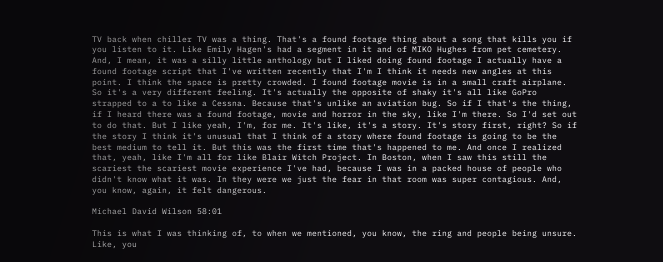TV back when chiller TV was a thing. That's a found footage thing about a song that kills you if you listen to it. Like Emily Hagen's had a segment in it and of MIKO Hughes from pet cemetery. And, I mean, it was a silly little anthology but I liked doing found footage I actually have a found footage script that I've written recently that I'm I think it needs new angles at this point. I think the space is pretty crowded. I found footage movie is in a small craft airplane. So it's a very different feeling. It's actually the opposite of shaky it's all like GoPro strapped to a to like a Cessna. Because that's unlike an aviation bug. So if I that's the thing, if I heard there was a found footage, movie and horror in the sky, like I'm there. So I'd set out to do that. But I like yeah, I'm, for me. It's like, it's a story. It's story first, right? So if the story I think it's unusual that I think of a story where found footage is going to be the best medium to tell it. But this was the first time that's happened to me. And once I realized that, yeah, like I'm all for like Blair Witch Project. In Boston, when I saw this still the scariest the scariest movie experience I've had, because I was in a packed house of people who didn't know what it was. In they were we just the fear in that room was super contagious. And, you know, again, it felt dangerous.

Michael David Wilson 58:01

This is what I was thinking of, to when we mentioned, you know, the ring and people being unsure. Like, you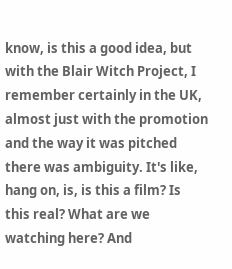know, is this a good idea, but with the Blair Witch Project, I remember certainly in the UK, almost just with the promotion and the way it was pitched there was ambiguity. It's like, hang on, is, is this a film? Is this real? What are we watching here? And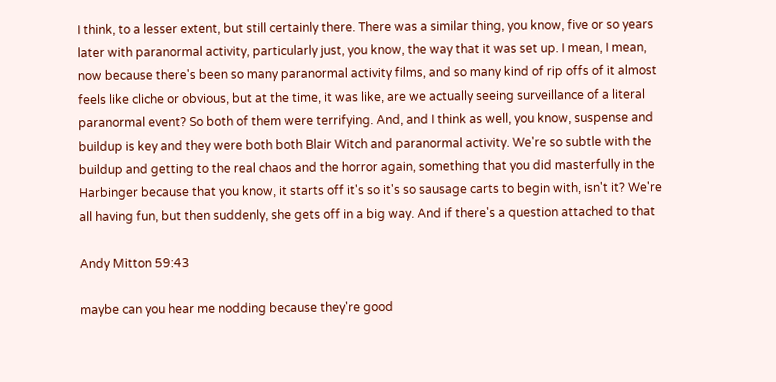I think, to a lesser extent, but still certainly there. There was a similar thing, you know, five or so years later with paranormal activity, particularly just, you know, the way that it was set up. I mean, I mean, now because there's been so many paranormal activity films, and so many kind of rip offs of it almost feels like cliche or obvious, but at the time, it was like, are we actually seeing surveillance of a literal paranormal event? So both of them were terrifying. And, and I think as well, you know, suspense and buildup is key and they were both both Blair Witch and paranormal activity. We're so subtle with the buildup and getting to the real chaos and the horror again, something that you did masterfully in the Harbinger because that you know, it starts off it's so it's so sausage carts to begin with, isn't it? We're all having fun, but then suddenly, she gets off in a big way. And if there's a question attached to that

Andy Mitton 59:43

maybe can you hear me nodding because they're good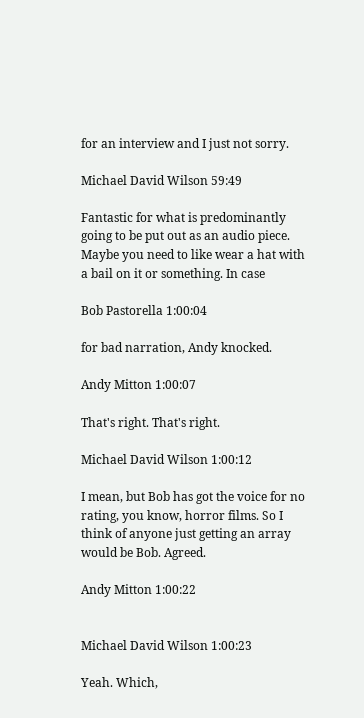for an interview and I just not sorry.

Michael David Wilson 59:49

Fantastic for what is predominantly going to be put out as an audio piece. Maybe you need to like wear a hat with a bail on it or something. In case

Bob Pastorella 1:00:04

for bad narration, Andy knocked.

Andy Mitton 1:00:07

That's right. That's right.

Michael David Wilson 1:00:12

I mean, but Bob has got the voice for no rating, you know, horror films. So I think of anyone just getting an array would be Bob. Agreed.

Andy Mitton 1:00:22


Michael David Wilson 1:00:23

Yeah. Which,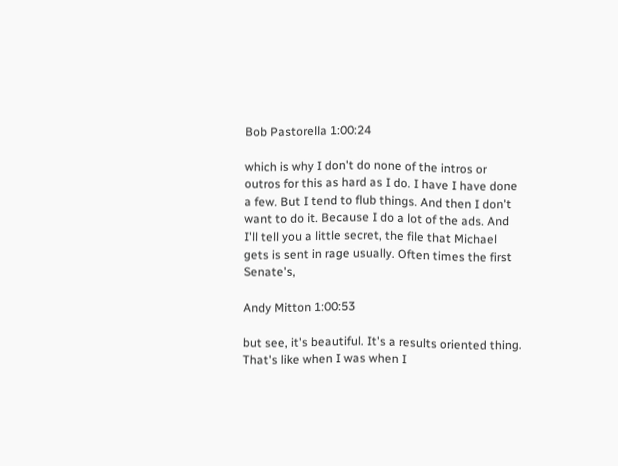Bob Pastorella 1:00:24

which is why I don't do none of the intros or outros for this as hard as I do. I have I have done a few. But I tend to flub things. And then I don't want to do it. Because I do a lot of the ads. And I'll tell you a little secret, the file that Michael gets is sent in rage usually. Often times the first Senate's,

Andy Mitton 1:00:53

but see, it's beautiful. It's a results oriented thing. That's like when I was when I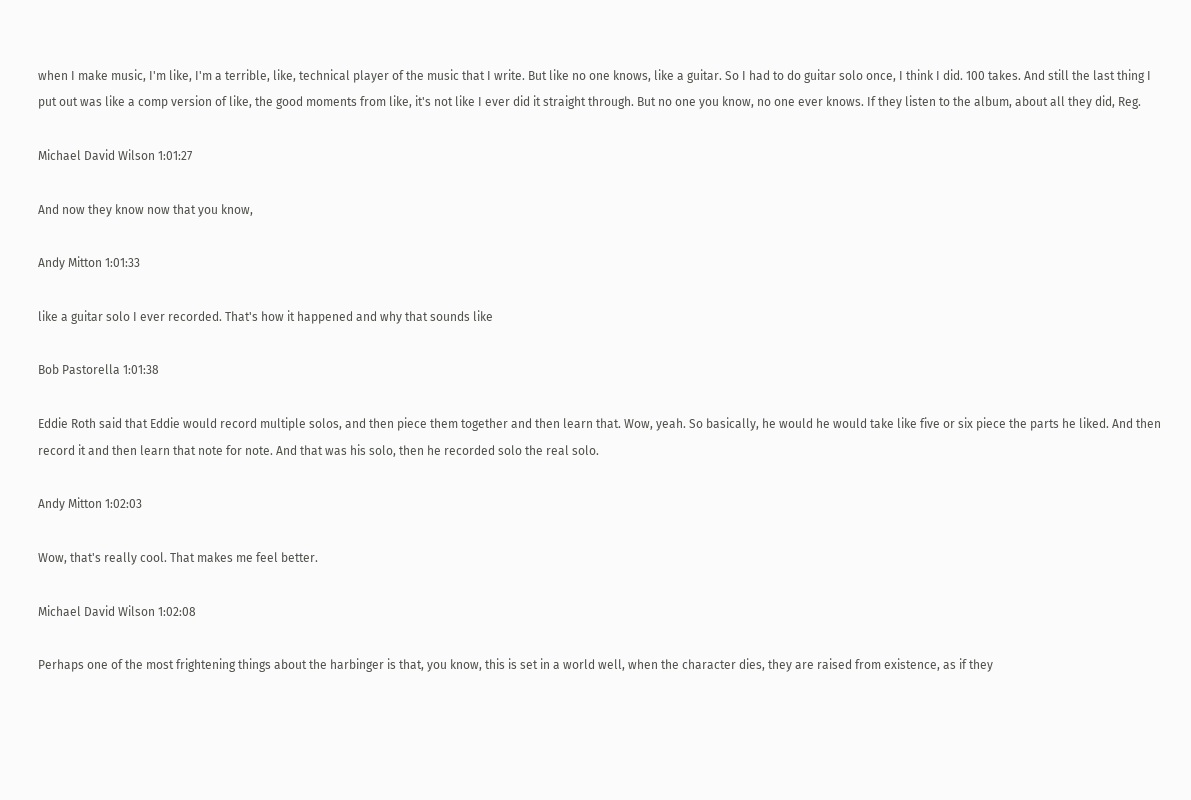when I make music, I'm like, I'm a terrible, like, technical player of the music that I write. But like no one knows, like a guitar. So I had to do guitar solo once, I think I did. 100 takes. And still the last thing I put out was like a comp version of like, the good moments from like, it's not like I ever did it straight through. But no one you know, no one ever knows. If they listen to the album, about all they did, Reg.

Michael David Wilson 1:01:27

And now they know now that you know,

Andy Mitton 1:01:33

like a guitar solo I ever recorded. That's how it happened and why that sounds like

Bob Pastorella 1:01:38

Eddie Roth said that Eddie would record multiple solos, and then piece them together and then learn that. Wow, yeah. So basically, he would he would take like five or six piece the parts he liked. And then record it and then learn that note for note. And that was his solo, then he recorded solo the real solo.

Andy Mitton 1:02:03

Wow, that's really cool. That makes me feel better.

Michael David Wilson 1:02:08

Perhaps one of the most frightening things about the harbinger is that, you know, this is set in a world well, when the character dies, they are raised from existence, as if they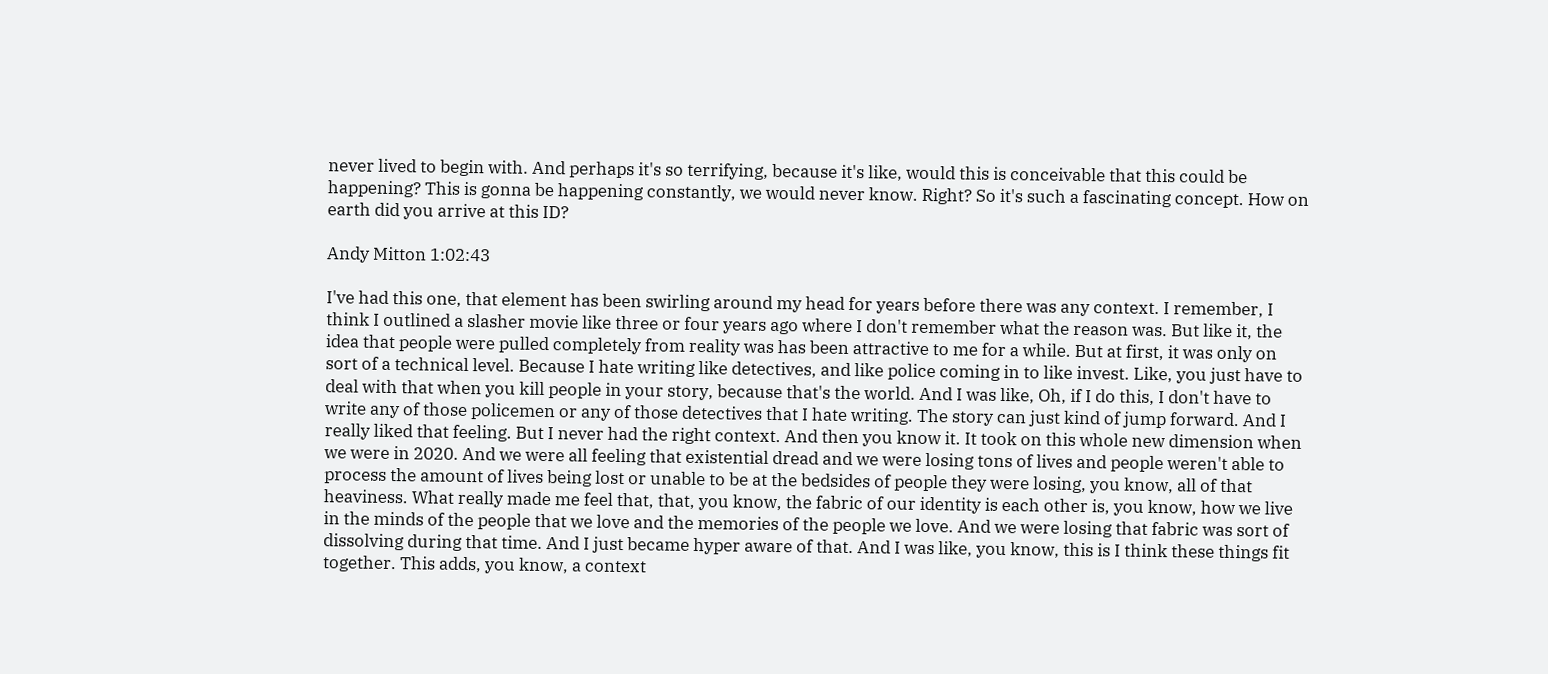never lived to begin with. And perhaps it's so terrifying, because it's like, would this is conceivable that this could be happening? This is gonna be happening constantly, we would never know. Right? So it's such a fascinating concept. How on earth did you arrive at this ID?

Andy Mitton 1:02:43

I've had this one, that element has been swirling around my head for years before there was any context. I remember, I think I outlined a slasher movie like three or four years ago where I don't remember what the reason was. But like it, the idea that people were pulled completely from reality was has been attractive to me for a while. But at first, it was only on sort of a technical level. Because I hate writing like detectives, and like police coming in to like invest. Like, you just have to deal with that when you kill people in your story, because that's the world. And I was like, Oh, if I do this, I don't have to write any of those policemen or any of those detectives that I hate writing. The story can just kind of jump forward. And I really liked that feeling. But I never had the right context. And then you know it. It took on this whole new dimension when we were in 2020. And we were all feeling that existential dread and we were losing tons of lives and people weren't able to process the amount of lives being lost or unable to be at the bedsides of people they were losing, you know, all of that heaviness. What really made me feel that, that, you know, the fabric of our identity is each other is, you know, how we live in the minds of the people that we love and the memories of the people we love. And we were losing that fabric was sort of dissolving during that time. And I just became hyper aware of that. And I was like, you know, this is I think these things fit together. This adds, you know, a context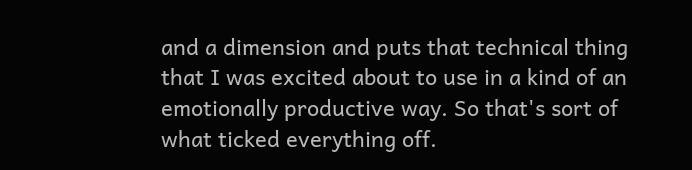and a dimension and puts that technical thing that I was excited about to use in a kind of an emotionally productive way. So that's sort of what ticked everything off.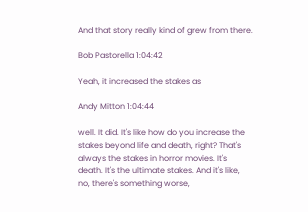And that story really kind of grew from there.

Bob Pastorella 1:04:42

Yeah, it increased the stakes as

Andy Mitton 1:04:44

well. It did. It's like how do you increase the stakes beyond life and death, right? That's always the stakes in horror movies. It's death. It's the ultimate stakes. And it's like, no, there's something worse,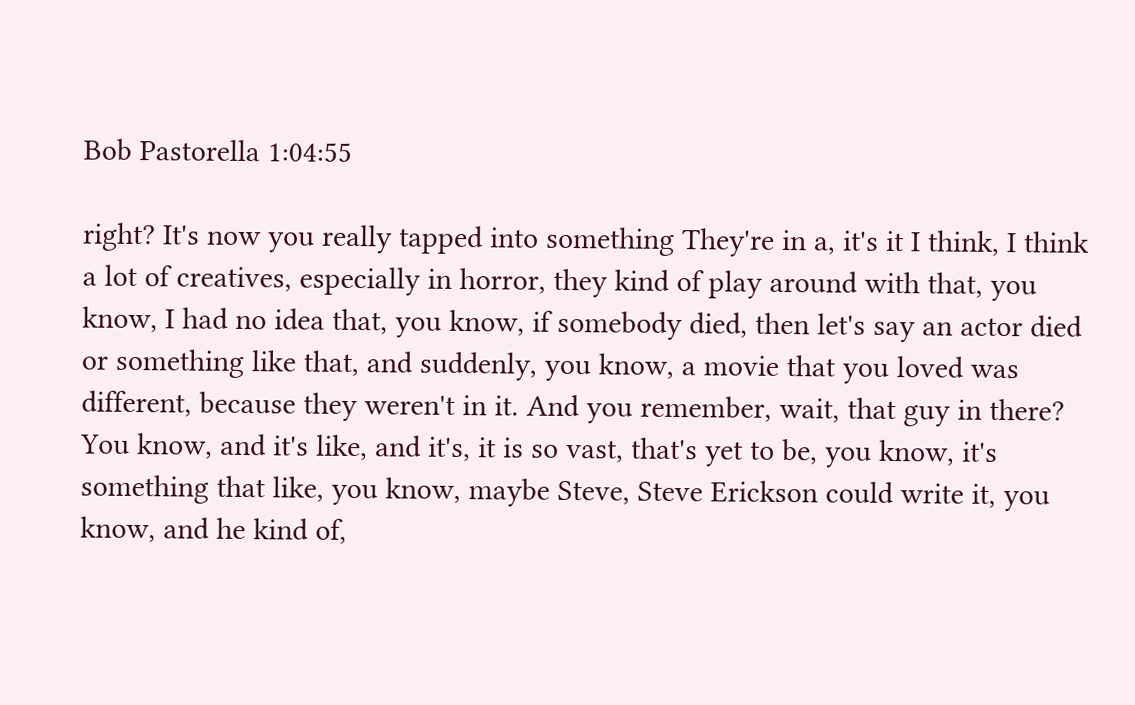Bob Pastorella 1:04:55

right? It's now you really tapped into something They're in a, it's it I think, I think a lot of creatives, especially in horror, they kind of play around with that, you know, I had no idea that, you know, if somebody died, then let's say an actor died or something like that, and suddenly, you know, a movie that you loved was different, because they weren't in it. And you remember, wait, that guy in there? You know, and it's like, and it's, it is so vast, that's yet to be, you know, it's something that like, you know, maybe Steve, Steve Erickson could write it, you know, and he kind of,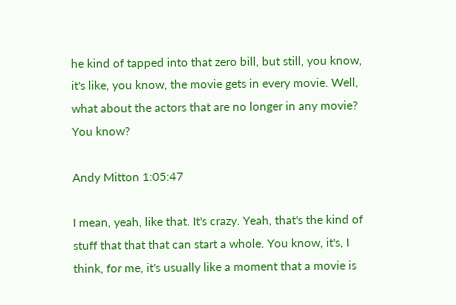he kind of tapped into that zero bill, but still, you know, it's like, you know, the movie gets in every movie. Well, what about the actors that are no longer in any movie? You know?

Andy Mitton 1:05:47

I mean, yeah, like that. It's crazy. Yeah, that's the kind of stuff that that that can start a whole. You know, it's, I think, for me, it's usually like a moment that a movie is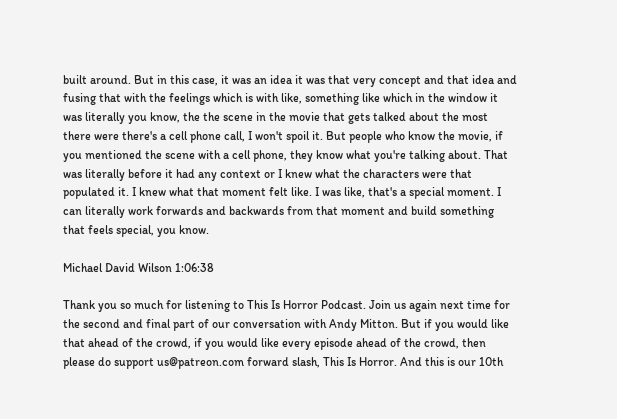built around. But in this case, it was an idea it was that very concept and that idea and fusing that with the feelings which is with like, something like which in the window it was literally you know, the the scene in the movie that gets talked about the most there were there's a cell phone call, I won't spoil it. But people who know the movie, if you mentioned the scene with a cell phone, they know what you're talking about. That was literally before it had any context or I knew what the characters were that populated it. I knew what that moment felt like. I was like, that's a special moment. I can literally work forwards and backwards from that moment and build something that feels special, you know.

Michael David Wilson 1:06:38

Thank you so much for listening to This Is Horror Podcast. Join us again next time for the second and final part of our conversation with Andy Mitton. But if you would like that ahead of the crowd, if you would like every episode ahead of the crowd, then please do support us@patreon.com forward slash, This Is Horror. And this is our 10th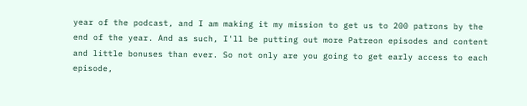year of the podcast, and I am making it my mission to get us to 200 patrons by the end of the year. And as such, I'll be putting out more Patreon episodes and content and little bonuses than ever. So not only are you going to get early access to each episode,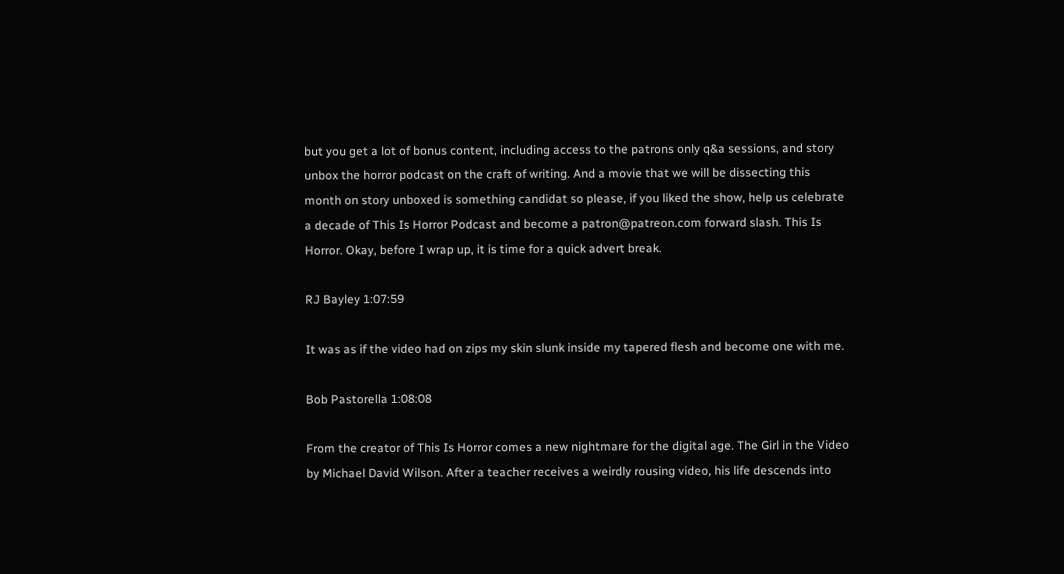but you get a lot of bonus content, including access to the patrons only q&a sessions, and story unbox the horror podcast on the craft of writing. And a movie that we will be dissecting this month on story unboxed is something candidat so please, if you liked the show, help us celebrate a decade of This Is Horror Podcast and become a patron@patreon.com forward slash. This Is Horror. Okay, before I wrap up, it is time for a quick advert break.

RJ Bayley 1:07:59

It was as if the video had on zips my skin slunk inside my tapered flesh and become one with me.

Bob Pastorella 1:08:08

From the creator of This Is Horror comes a new nightmare for the digital age. The Girl in the Video by Michael David Wilson. After a teacher receives a weirdly rousing video, his life descends into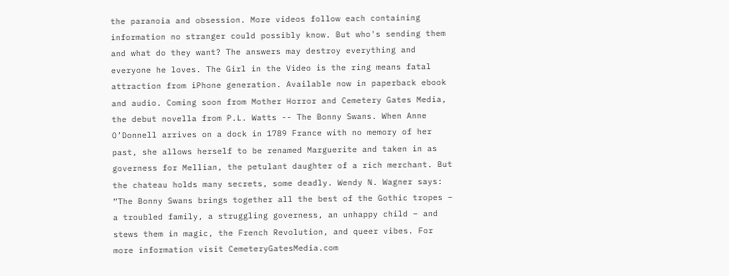the paranoia and obsession. More videos follow each containing information no stranger could possibly know. But who's sending them and what do they want? The answers may destroy everything and everyone he loves. The Girl in the Video is the ring means fatal attraction from iPhone generation. Available now in paperback ebook and audio. Coming soon from Mother Horror and Cemetery Gates Media, the debut novella from P.L. Watts -- The Bonny Swans. When Anne O’Donnell arrives on a dock in 1789 France with no memory of her past, she allows herself to be renamed Marguerite and taken in as governess for Mellian, the petulant daughter of a rich merchant. But the chateau holds many secrets, some deadly. Wendy N. Wagner says: “The Bonny Swans brings together all the best of the Gothic tropes – a troubled family, a struggling governess, an unhappy child – and stews them in magic, the French Revolution, and queer vibes. For more information visit CemeteryGatesMedia.com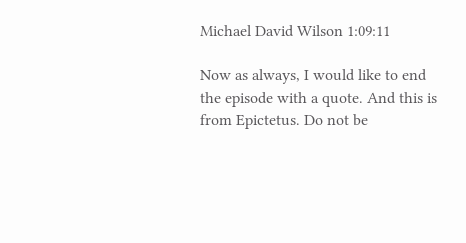Michael David Wilson 1:09:11

Now as always, I would like to end the episode with a quote. And this is from Epictetus. Do not be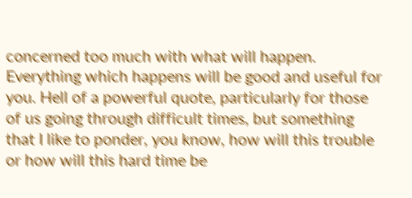concerned too much with what will happen. Everything which happens will be good and useful for you. Hell of a powerful quote, particularly for those of us going through difficult times, but something that I like to ponder, you know, how will this trouble or how will this hard time be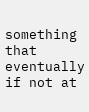something that eventually if not at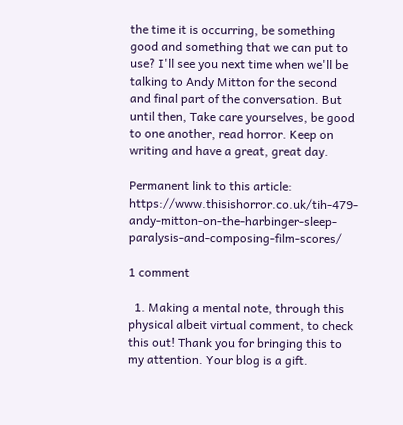the time it is occurring, be something good and something that we can put to use? I'll see you next time when we'll be talking to Andy Mitton for the second and final part of the conversation. But until then, Take care yourselves, be good to one another, read horror. Keep on writing and have a great, great day.

Permanent link to this article: https://www.thisishorror.co.uk/tih-479-andy-mitton-on-the-harbinger-sleep-paralysis-and-composing-film-scores/

1 comment

  1. Making a mental note, through this physical albeit virtual comment, to check this out! Thank you for bringing this to my attention. Your blog is a gift.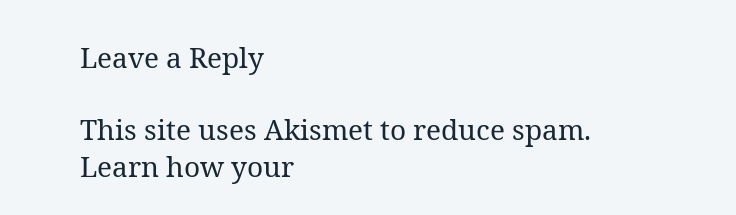Leave a Reply

This site uses Akismet to reduce spam. Learn how your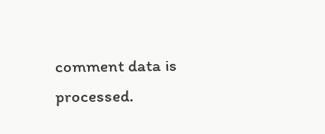comment data is processed.